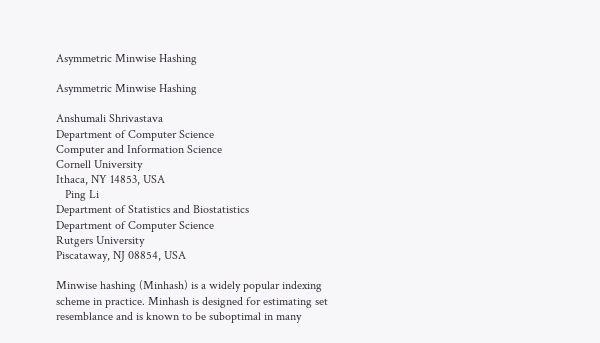Asymmetric Minwise Hashing

Asymmetric Minwise Hashing

Anshumali Shrivastava
Department of Computer Science
Computer and Information Science
Cornell University
Ithaca, NY 14853, USA
   Ping Li
Department of Statistics and Biostatistics
Department of Computer Science
Rutgers University
Piscataway, NJ 08854, USA

Minwise hashing (Minhash) is a widely popular indexing scheme in practice. Minhash is designed for estimating set resemblance and is known to be suboptimal in many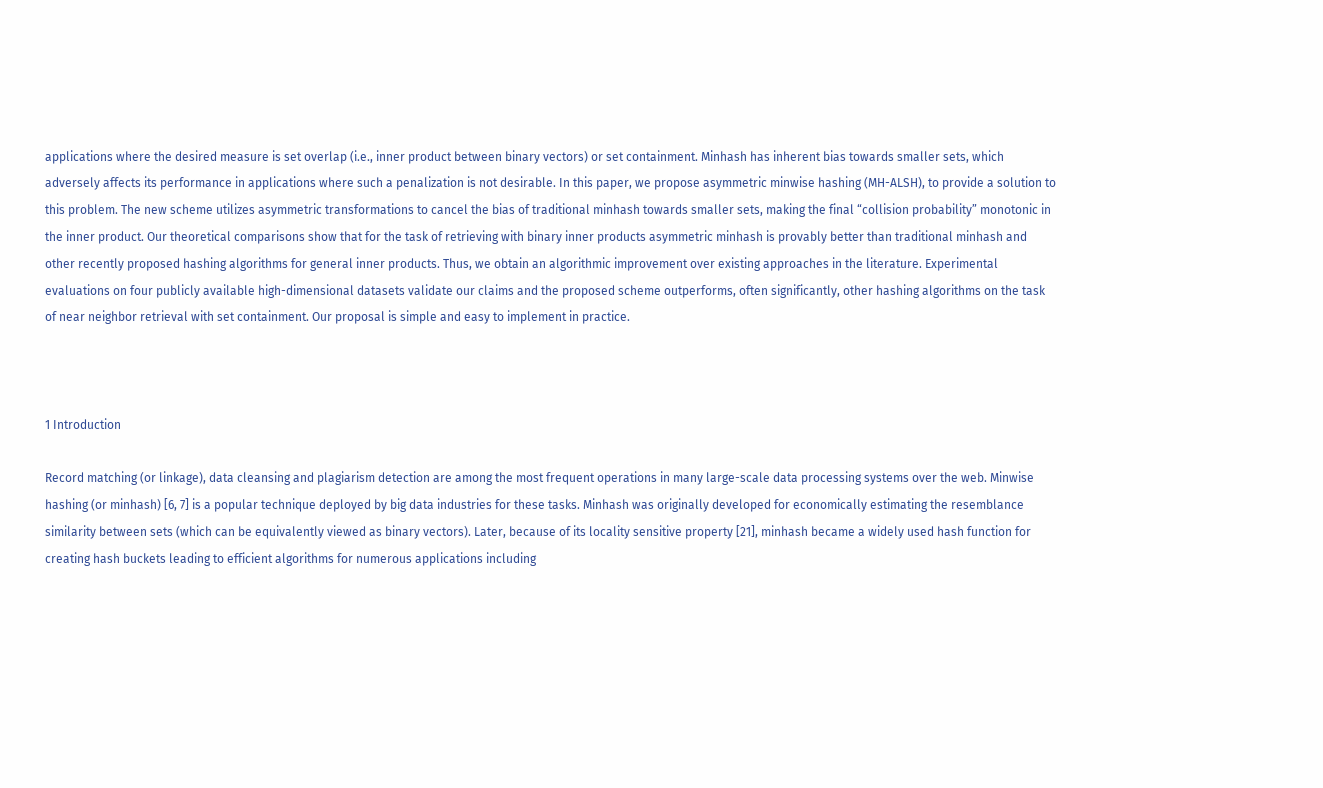applications where the desired measure is set overlap (i.e., inner product between binary vectors) or set containment. Minhash has inherent bias towards smaller sets, which adversely affects its performance in applications where such a penalization is not desirable. In this paper, we propose asymmetric minwise hashing (MH-ALSH), to provide a solution to this problem. The new scheme utilizes asymmetric transformations to cancel the bias of traditional minhash towards smaller sets, making the final “collision probability” monotonic in the inner product. Our theoretical comparisons show that for the task of retrieving with binary inner products asymmetric minhash is provably better than traditional minhash and other recently proposed hashing algorithms for general inner products. Thus, we obtain an algorithmic improvement over existing approaches in the literature. Experimental evaluations on four publicly available high-dimensional datasets validate our claims and the proposed scheme outperforms, often significantly, other hashing algorithms on the task of near neighbor retrieval with set containment. Our proposal is simple and easy to implement in practice.



1 Introduction

Record matching (or linkage), data cleansing and plagiarism detection are among the most frequent operations in many large-scale data processing systems over the web. Minwise hashing (or minhash) [6, 7] is a popular technique deployed by big data industries for these tasks. Minhash was originally developed for economically estimating the resemblance similarity between sets (which can be equivalently viewed as binary vectors). Later, because of its locality sensitive property [21], minhash became a widely used hash function for creating hash buckets leading to efficient algorithms for numerous applications including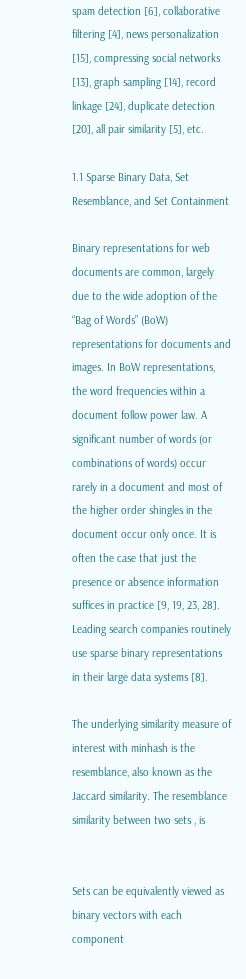spam detection [6], collaborative filtering [4], news personalization [15], compressing social networks [13], graph sampling [14], record linkage [24], duplicate detection [20], all pair similarity [5], etc.

1.1 Sparse Binary Data, Set Resemblance, and Set Containment

Binary representations for web documents are common, largely due to the wide adoption of the “Bag of Words” (BoW) representations for documents and images. In BoW representations, the word frequencies within a document follow power law. A significant number of words (or combinations of words) occur rarely in a document and most of the higher order shingles in the document occur only once. It is often the case that just the presence or absence information suffices in practice [9, 19, 23, 28]. Leading search companies routinely use sparse binary representations in their large data systems [8].

The underlying similarity measure of interest with minhash is the resemblance, also known as the Jaccard similarity. The resemblance similarity between two sets , is


Sets can be equivalently viewed as binary vectors with each component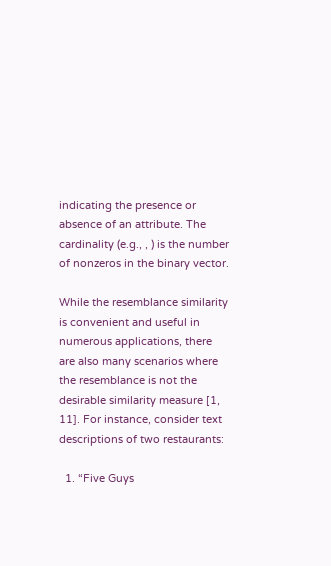indicating the presence or absence of an attribute. The cardinality (e.g., , ) is the number of nonzeros in the binary vector.

While the resemblance similarity is convenient and useful in numerous applications, there are also many scenarios where the resemblance is not the desirable similarity measure [1, 11]. For instance, consider text descriptions of two restaurants:

  1. “Five Guys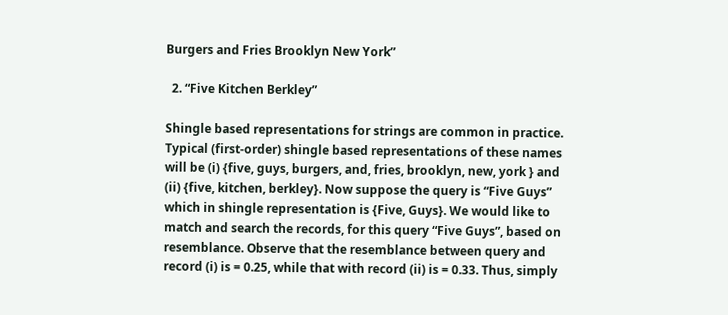Burgers and Fries Brooklyn New York”

  2. “Five Kitchen Berkley”

Shingle based representations for strings are common in practice. Typical (first-order) shingle based representations of these names will be (i) {five, guys, burgers, and, fries, brooklyn, new, york } and (ii) {five, kitchen, berkley}. Now suppose the query is “Five Guys” which in shingle representation is {Five, Guys}. We would like to match and search the records, for this query “Five Guys”, based on resemblance. Observe that the resemblance between query and record (i) is = 0.25, while that with record (ii) is = 0.33. Thus, simply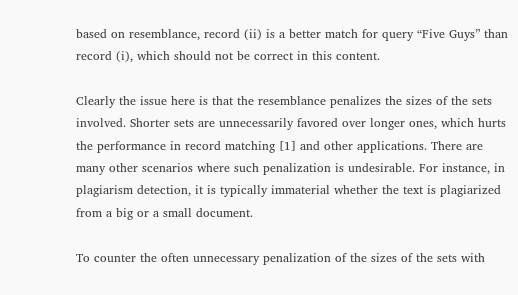based on resemblance, record (ii) is a better match for query “Five Guys” than record (i), which should not be correct in this content.

Clearly the issue here is that the resemblance penalizes the sizes of the sets involved. Shorter sets are unnecessarily favored over longer ones, which hurts the performance in record matching [1] and other applications. There are many other scenarios where such penalization is undesirable. For instance, in plagiarism detection, it is typically immaterial whether the text is plagiarized from a big or a small document.

To counter the often unnecessary penalization of the sizes of the sets with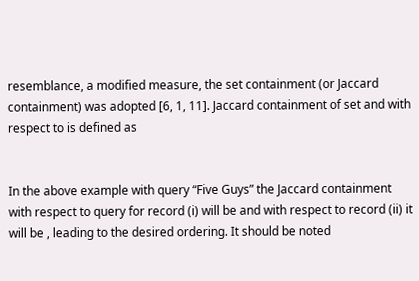resemblance, a modified measure, the set containment (or Jaccard containment) was adopted [6, 1, 11]. Jaccard containment of set and with respect to is defined as


In the above example with query “Five Guys” the Jaccard containment with respect to query for record (i) will be and with respect to record (ii) it will be , leading to the desired ordering. It should be noted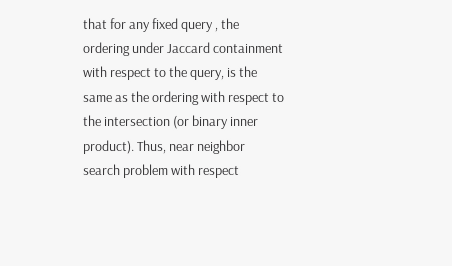that for any fixed query , the ordering under Jaccard containment with respect to the query, is the same as the ordering with respect to the intersection (or binary inner product). Thus, near neighbor search problem with respect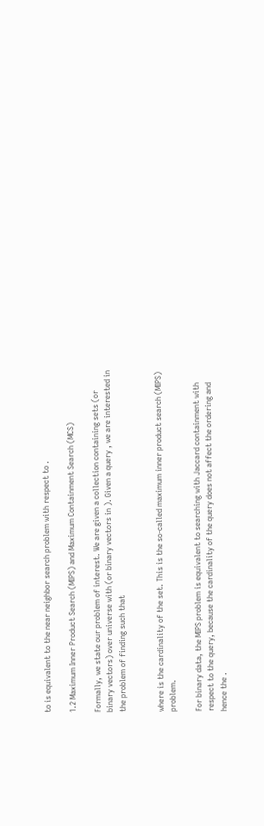to is equivalent to the near neighbor search problem with respect to .

1.2 Maximum Inner Product Search (MIPS) and Maximum Containment Search (MCS)

Formally, we state our problem of interest. We are given a collection containing sets (or binary vectors) over universe with (or binary vectors in ). Given a query , we are interested in the problem of finding such that


where is the cardinality of the set. This is the so-called maximum inner product search (MIPS) problem.

For binary data, the MIPS problem is equivalent to searching with Jaccard containment with respect to the query, because the cardinality of the query does not affect the ordering and hence the .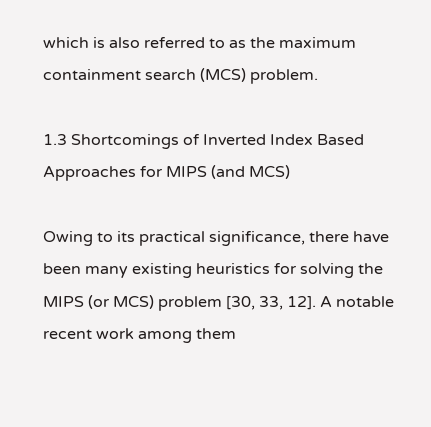which is also referred to as the maximum containment search (MCS) problem.

1.3 Shortcomings of Inverted Index Based Approaches for MIPS (and MCS)

Owing to its practical significance, there have been many existing heuristics for solving the MIPS (or MCS) problem [30, 33, 12]. A notable recent work among them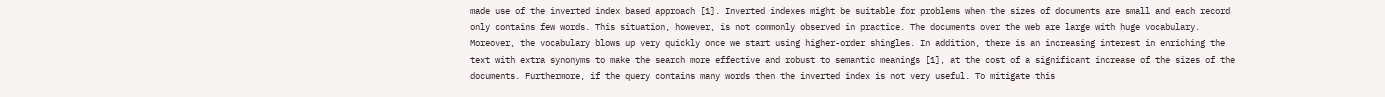made use of the inverted index based approach [1]. Inverted indexes might be suitable for problems when the sizes of documents are small and each record only contains few words. This situation, however, is not commonly observed in practice. The documents over the web are large with huge vocabulary. Moreover, the vocabulary blows up very quickly once we start using higher-order shingles. In addition, there is an increasing interest in enriching the text with extra synonyms to make the search more effective and robust to semantic meanings [1], at the cost of a significant increase of the sizes of the documents. Furthermore, if the query contains many words then the inverted index is not very useful. To mitigate this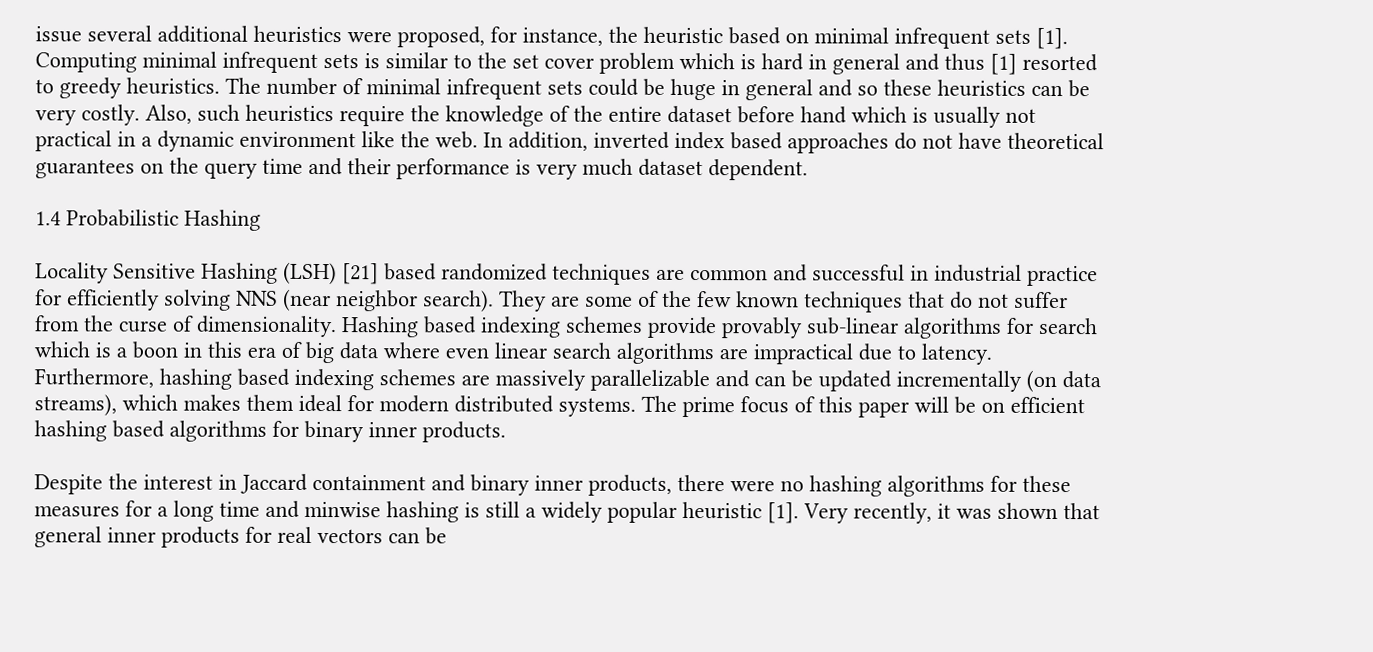issue several additional heuristics were proposed, for instance, the heuristic based on minimal infrequent sets [1]. Computing minimal infrequent sets is similar to the set cover problem which is hard in general and thus [1] resorted to greedy heuristics. The number of minimal infrequent sets could be huge in general and so these heuristics can be very costly. Also, such heuristics require the knowledge of the entire dataset before hand which is usually not practical in a dynamic environment like the web. In addition, inverted index based approaches do not have theoretical guarantees on the query time and their performance is very much dataset dependent.

1.4 Probabilistic Hashing

Locality Sensitive Hashing (LSH) [21] based randomized techniques are common and successful in industrial practice for efficiently solving NNS (near neighbor search). They are some of the few known techniques that do not suffer from the curse of dimensionality. Hashing based indexing schemes provide provably sub-linear algorithms for search which is a boon in this era of big data where even linear search algorithms are impractical due to latency. Furthermore, hashing based indexing schemes are massively parallelizable and can be updated incrementally (on data streams), which makes them ideal for modern distributed systems. The prime focus of this paper will be on efficient hashing based algorithms for binary inner products.

Despite the interest in Jaccard containment and binary inner products, there were no hashing algorithms for these measures for a long time and minwise hashing is still a widely popular heuristic [1]. Very recently, it was shown that general inner products for real vectors can be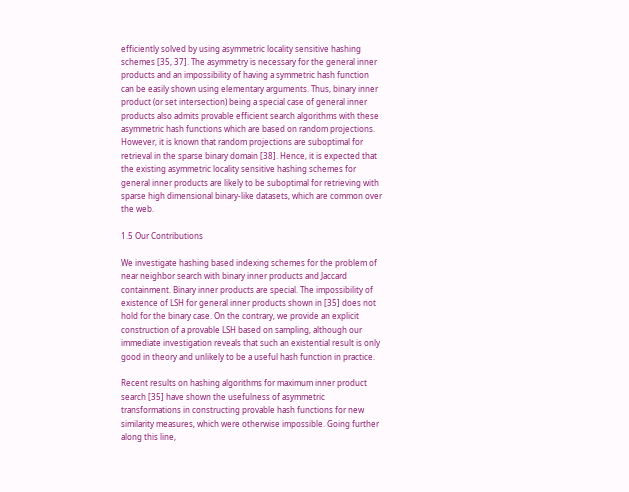efficiently solved by using asymmetric locality sensitive hashing schemes [35, 37]. The asymmetry is necessary for the general inner products and an impossibility of having a symmetric hash function can be easily shown using elementary arguments. Thus, binary inner product (or set intersection) being a special case of general inner products also admits provable efficient search algorithms with these asymmetric hash functions which are based on random projections. However, it is known that random projections are suboptimal for retrieval in the sparse binary domain [38]. Hence, it is expected that the existing asymmetric locality sensitive hashing schemes for general inner products are likely to be suboptimal for retrieving with sparse high dimensional binary-like datasets, which are common over the web.

1.5 Our Contributions

We investigate hashing based indexing schemes for the problem of near neighbor search with binary inner products and Jaccard containment. Binary inner products are special. The impossibility of existence of LSH for general inner products shown in [35] does not hold for the binary case. On the contrary, we provide an explicit construction of a provable LSH based on sampling, although our immediate investigation reveals that such an existential result is only good in theory and unlikely to be a useful hash function in practice.

Recent results on hashing algorithms for maximum inner product search [35] have shown the usefulness of asymmetric transformations in constructing provable hash functions for new similarity measures, which were otherwise impossible. Going further along this line,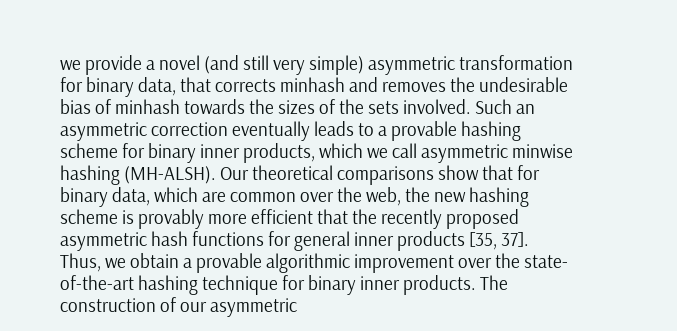we provide a novel (and still very simple) asymmetric transformation for binary data, that corrects minhash and removes the undesirable bias of minhash towards the sizes of the sets involved. Such an asymmetric correction eventually leads to a provable hashing scheme for binary inner products, which we call asymmetric minwise hashing (MH-ALSH). Our theoretical comparisons show that for binary data, which are common over the web, the new hashing scheme is provably more efficient that the recently proposed asymmetric hash functions for general inner products [35, 37]. Thus, we obtain a provable algorithmic improvement over the state-of-the-art hashing technique for binary inner products. The construction of our asymmetric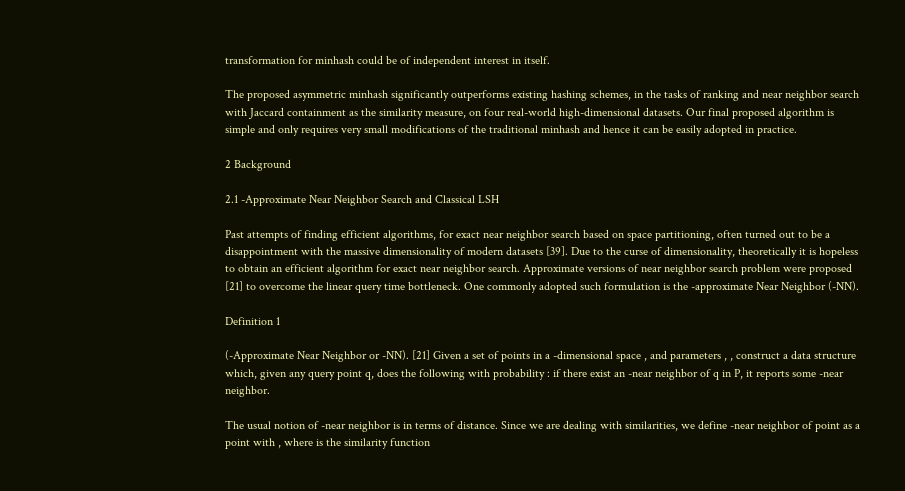transformation for minhash could be of independent interest in itself.

The proposed asymmetric minhash significantly outperforms existing hashing schemes, in the tasks of ranking and near neighbor search with Jaccard containment as the similarity measure, on four real-world high-dimensional datasets. Our final proposed algorithm is simple and only requires very small modifications of the traditional minhash and hence it can be easily adopted in practice.

2 Background

2.1 -Approximate Near Neighbor Search and Classical LSH

Past attempts of finding efficient algorithms, for exact near neighbor search based on space partitioning, often turned out to be a disappointment with the massive dimensionality of modern datasets [39]. Due to the curse of dimensionality, theoretically it is hopeless to obtain an efficient algorithm for exact near neighbor search. Approximate versions of near neighbor search problem were proposed [21] to overcome the linear query time bottleneck. One commonly adopted such formulation is the -approximate Near Neighbor (-NN).

Definition 1

(-Approximate Near Neighbor or -NN). [21] Given a set of points in a -dimensional space , and parameters , , construct a data structure which, given any query point q, does the following with probability : if there exist an -near neighbor of q in P, it reports some -near neighbor.

The usual notion of -near neighbor is in terms of distance. Since we are dealing with similarities, we define -near neighbor of point as a point with , where is the similarity function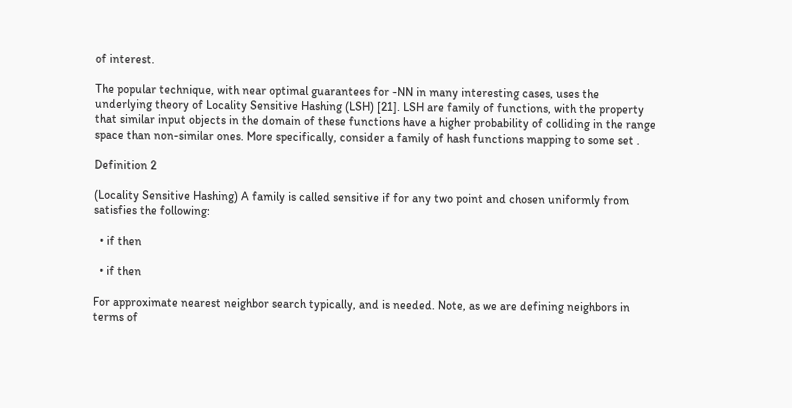of interest.

The popular technique, with near optimal guarantees for -NN in many interesting cases, uses the underlying theory of Locality Sensitive Hashing (LSH) [21]. LSH are family of functions, with the property that similar input objects in the domain of these functions have a higher probability of colliding in the range space than non-similar ones. More specifically, consider a family of hash functions mapping to some set .

Definition 2

(Locality Sensitive Hashing) A family is called sensitive if for any two point and chosen uniformly from satisfies the following:

  • if then

  • if then

For approximate nearest neighbor search typically, and is needed. Note, as we are defining neighbors in terms of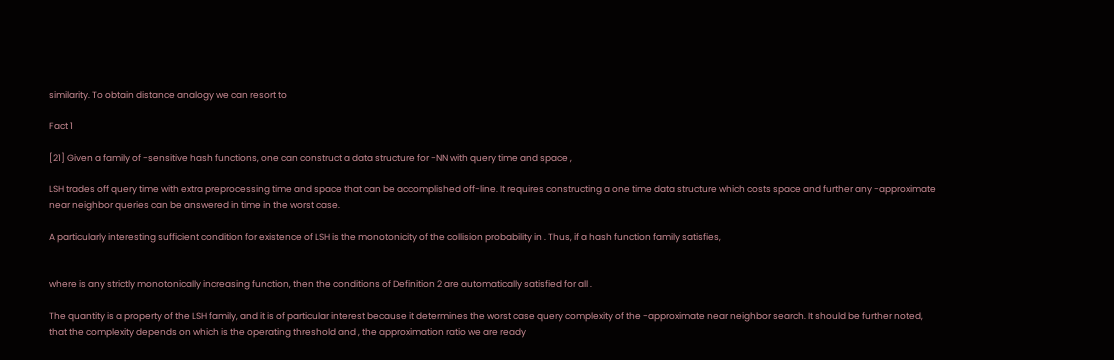similarity. To obtain distance analogy we can resort to

Fact 1

[21] Given a family of -sensitive hash functions, one can construct a data structure for -NN with query time and space ,

LSH trades off query time with extra preprocessing time and space that can be accomplished off-line. It requires constructing a one time data structure which costs space and further any -approximate near neighbor queries can be answered in time in the worst case.

A particularly interesting sufficient condition for existence of LSH is the monotonicity of the collision probability in . Thus, if a hash function family satisfies,


where is any strictly monotonically increasing function, then the conditions of Definition 2 are automatically satisfied for all .

The quantity is a property of the LSH family, and it is of particular interest because it determines the worst case query complexity of the -approximate near neighbor search. It should be further noted, that the complexity depends on which is the operating threshold and , the approximation ratio we are ready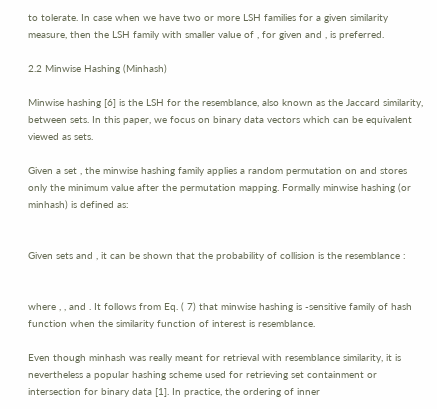to tolerate. In case when we have two or more LSH families for a given similarity measure, then the LSH family with smaller value of , for given and , is preferred.

2.2 Minwise Hashing (Minhash)

Minwise hashing [6] is the LSH for the resemblance, also known as the Jaccard similarity, between sets. In this paper, we focus on binary data vectors which can be equivalent viewed as sets.

Given a set , the minwise hashing family applies a random permutation on and stores only the minimum value after the permutation mapping. Formally minwise hashing (or minhash) is defined as:


Given sets and , it can be shown that the probability of collision is the resemblance :


where , , and . It follows from Eq. ( 7) that minwise hashing is -sensitive family of hash function when the similarity function of interest is resemblance.

Even though minhash was really meant for retrieval with resemblance similarity, it is nevertheless a popular hashing scheme used for retrieving set containment or intersection for binary data [1]. In practice, the ordering of inner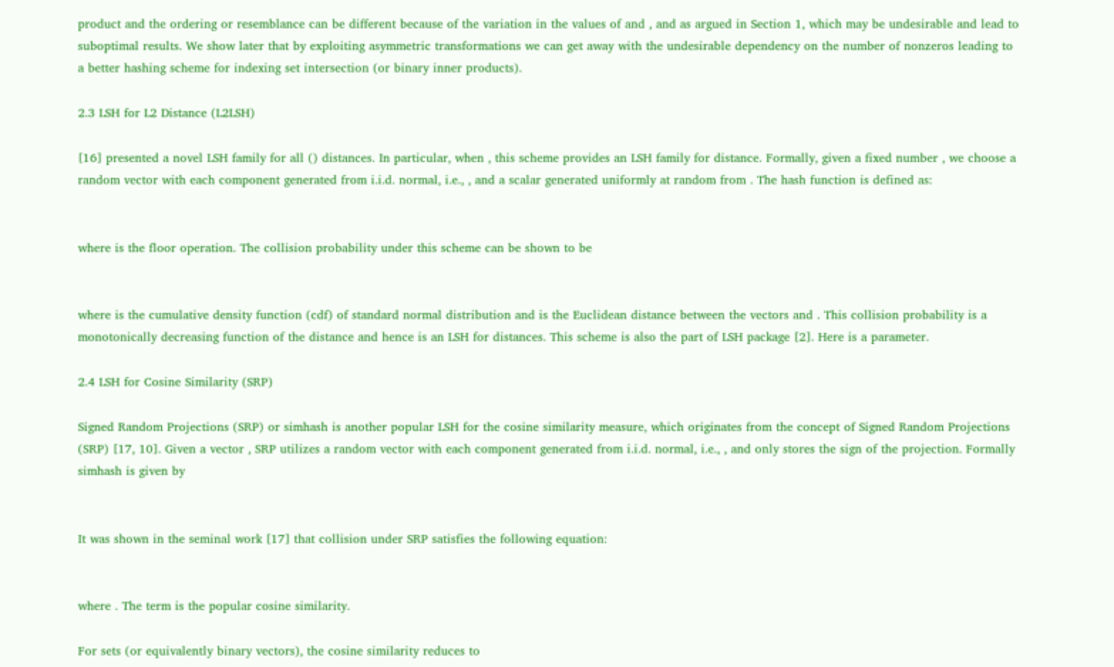product and the ordering or resemblance can be different because of the variation in the values of and , and as argued in Section 1, which may be undesirable and lead to suboptimal results. We show later that by exploiting asymmetric transformations we can get away with the undesirable dependency on the number of nonzeros leading to a better hashing scheme for indexing set intersection (or binary inner products).

2.3 LSH for L2 Distance (L2LSH)

[16] presented a novel LSH family for all () distances. In particular, when , this scheme provides an LSH family for distance. Formally, given a fixed number , we choose a random vector with each component generated from i.i.d. normal, i.e., , and a scalar generated uniformly at random from . The hash function is defined as:


where is the floor operation. The collision probability under this scheme can be shown to be


where is the cumulative density function (cdf) of standard normal distribution and is the Euclidean distance between the vectors and . This collision probability is a monotonically decreasing function of the distance and hence is an LSH for distances. This scheme is also the part of LSH package [2]. Here is a parameter.

2.4 LSH for Cosine Similarity (SRP)

Signed Random Projections (SRP) or simhash is another popular LSH for the cosine similarity measure, which originates from the concept of Signed Random Projections (SRP) [17, 10]. Given a vector , SRP utilizes a random vector with each component generated from i.i.d. normal, i.e., , and only stores the sign of the projection. Formally simhash is given by


It was shown in the seminal work [17] that collision under SRP satisfies the following equation:


where . The term is the popular cosine similarity.

For sets (or equivalently binary vectors), the cosine similarity reduces to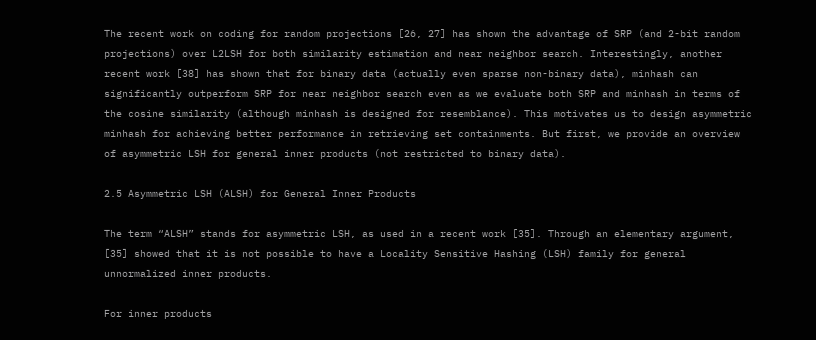The recent work on coding for random projections [26, 27] has shown the advantage of SRP (and 2-bit random projections) over L2LSH for both similarity estimation and near neighbor search. Interestingly, another recent work [38] has shown that for binary data (actually even sparse non-binary data), minhash can significantly outperform SRP for near neighbor search even as we evaluate both SRP and minhash in terms of the cosine similarity (although minhash is designed for resemblance). This motivates us to design asymmetric minhash for achieving better performance in retrieving set containments. But first, we provide an overview of asymmetric LSH for general inner products (not restricted to binary data).

2.5 Asymmetric LSH (ALSH) for General Inner Products

The term “ALSH” stands for asymmetric LSH, as used in a recent work [35]. Through an elementary argument, [35] showed that it is not possible to have a Locality Sensitive Hashing (LSH) family for general unnormalized inner products.

For inner products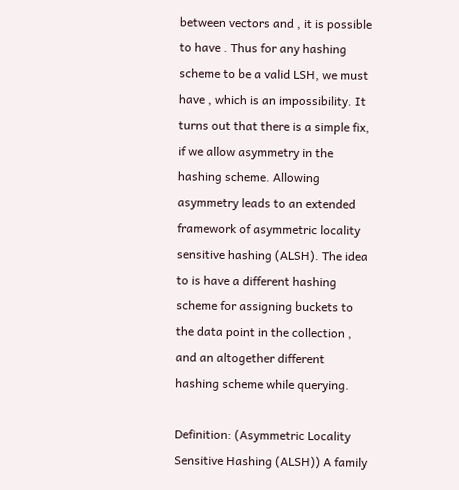between vectors and , it is possible to have . Thus for any hashing scheme to be a valid LSH, we must have , which is an impossibility. It turns out that there is a simple fix, if we allow asymmetry in the hashing scheme. Allowing asymmetry leads to an extended framework of asymmetric locality sensitive hashing (ALSH). The idea to is have a different hashing scheme for assigning buckets to the data point in the collection , and an altogether different hashing scheme while querying.

Definition: (Asymmetric Locality Sensitive Hashing (ALSH)) A family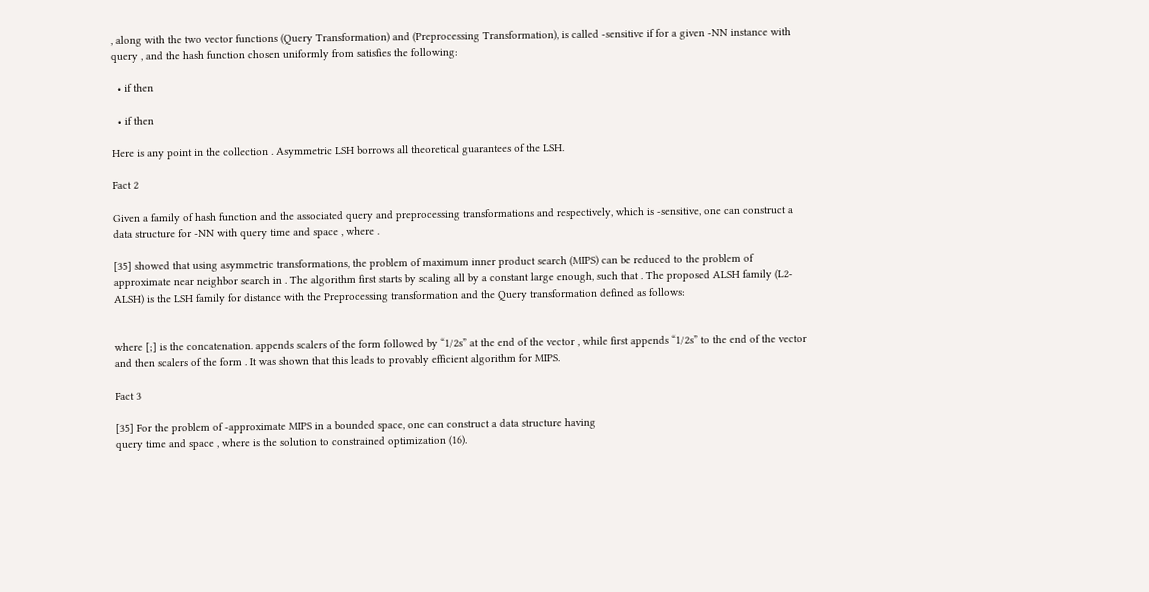, along with the two vector functions (Query Transformation) and (Preprocessing Transformation), is called -sensitive if for a given -NN instance with query , and the hash function chosen uniformly from satisfies the following:

  • if then

  • if then

Here is any point in the collection . Asymmetric LSH borrows all theoretical guarantees of the LSH.

Fact 2

Given a family of hash function and the associated query and preprocessing transformations and respectively, which is -sensitive, one can construct a data structure for -NN with query time and space , where .

[35] showed that using asymmetric transformations, the problem of maximum inner product search (MIPS) can be reduced to the problem of approximate near neighbor search in . The algorithm first starts by scaling all by a constant large enough, such that . The proposed ALSH family (L2-ALSH) is the LSH family for distance with the Preprocessing transformation and the Query transformation defined as follows:


where [;] is the concatenation. appends scalers of the form followed by “1/2s” at the end of the vector , while first appends “1/2s” to the end of the vector and then scalers of the form . It was shown that this leads to provably efficient algorithm for MIPS.

Fact 3

[35] For the problem of -approximate MIPS in a bounded space, one can construct a data structure having
query time and space , where is the solution to constrained optimization (16).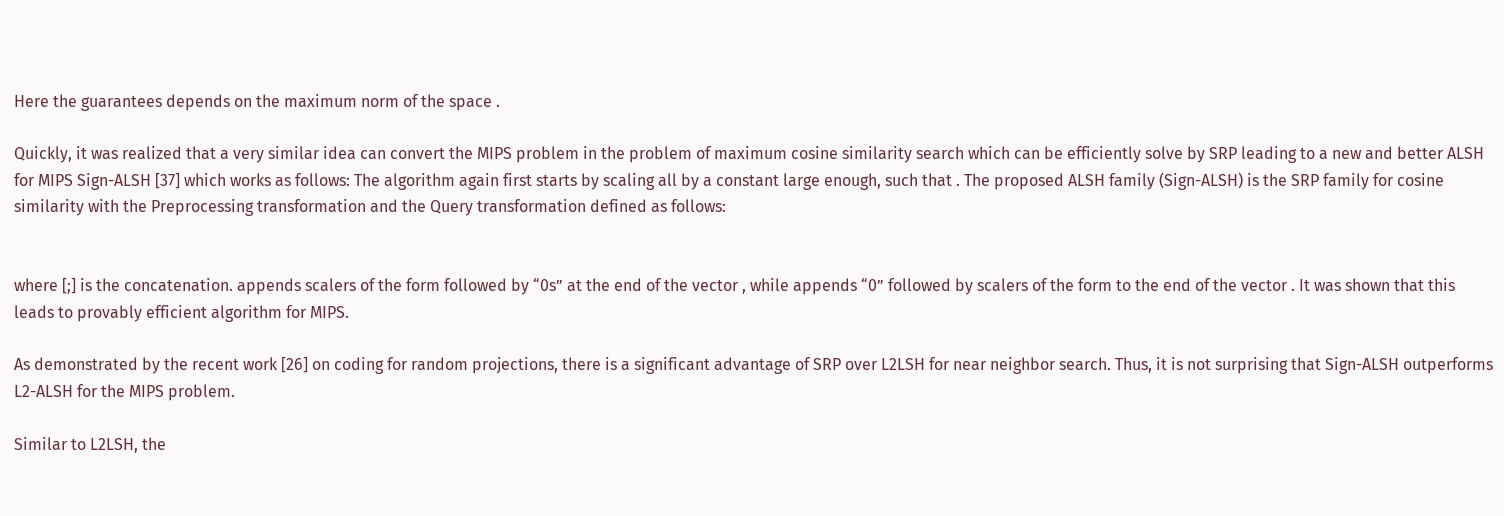Here the guarantees depends on the maximum norm of the space .

Quickly, it was realized that a very similar idea can convert the MIPS problem in the problem of maximum cosine similarity search which can be efficiently solve by SRP leading to a new and better ALSH for MIPS Sign-ALSH [37] which works as follows: The algorithm again first starts by scaling all by a constant large enough, such that . The proposed ALSH family (Sign-ALSH) is the SRP family for cosine similarity with the Preprocessing transformation and the Query transformation defined as follows:


where [;] is the concatenation. appends scalers of the form followed by “0s” at the end of the vector , while appends “0” followed by scalers of the form to the end of the vector . It was shown that this leads to provably efficient algorithm for MIPS.

As demonstrated by the recent work [26] on coding for random projections, there is a significant advantage of SRP over L2LSH for near neighbor search. Thus, it is not surprising that Sign-ALSH outperforms L2-ALSH for the MIPS problem.

Similar to L2LSH, the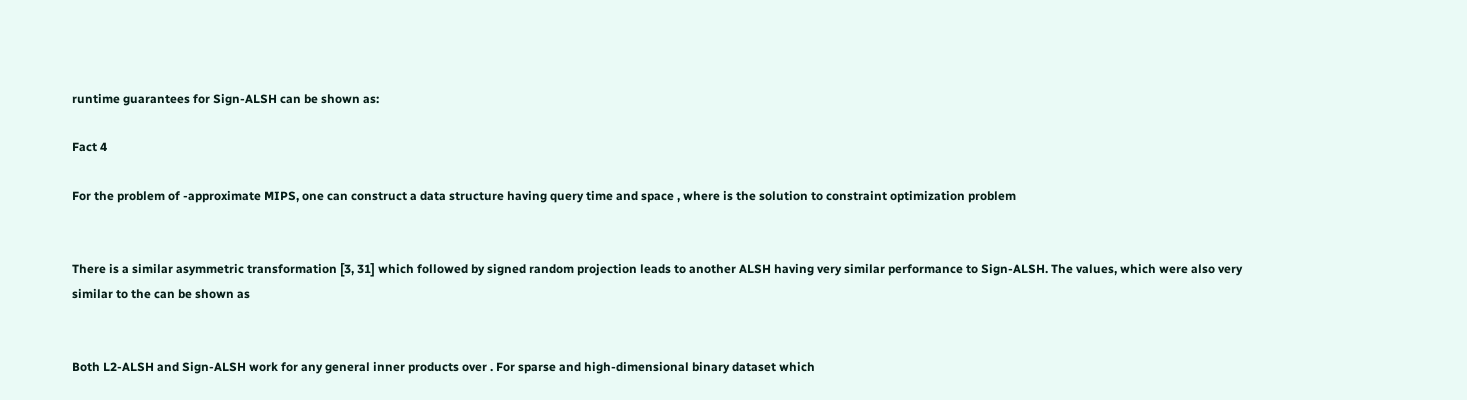runtime guarantees for Sign-ALSH can be shown as:

Fact 4

For the problem of -approximate MIPS, one can construct a data structure having query time and space , where is the solution to constraint optimization problem


There is a similar asymmetric transformation [3, 31] which followed by signed random projection leads to another ALSH having very similar performance to Sign-ALSH. The values, which were also very similar to the can be shown as


Both L2-ALSH and Sign-ALSH work for any general inner products over . For sparse and high-dimensional binary dataset which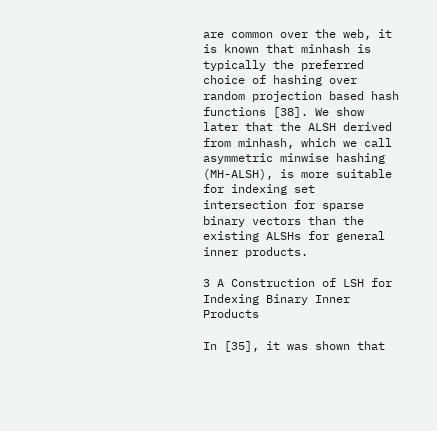are common over the web, it is known that minhash is typically the preferred choice of hashing over random projection based hash functions [38]. We show later that the ALSH derived from minhash, which we call asymmetric minwise hashing (MH-ALSH), is more suitable for indexing set intersection for sparse binary vectors than the existing ALSHs for general inner products.

3 A Construction of LSH for Indexing Binary Inner Products

In [35], it was shown that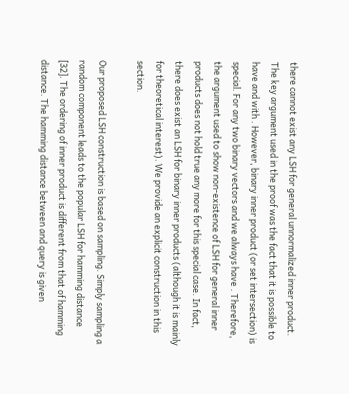there cannot exist any LSH for general unnormalized inner product. The key argument used in the proof was the fact that it is possible to have and with . However, binary inner product (or set intersection) is special. For any two binary vectors and we always have . Therefore, the argument used to show non-existence of LSH for general inner products does not hold true any more for this special case. In fact, there does exist an LSH for binary inner products (although it is mainly for theoretical interest). We provide an explicit construction in this section.

Our proposed LSH construction is based on sampling. Simply sampling a random component leads to the popular LSH for hamming distance [32]. The ordering of inner product is different from that of hamming distance. The hamming distance between and query is given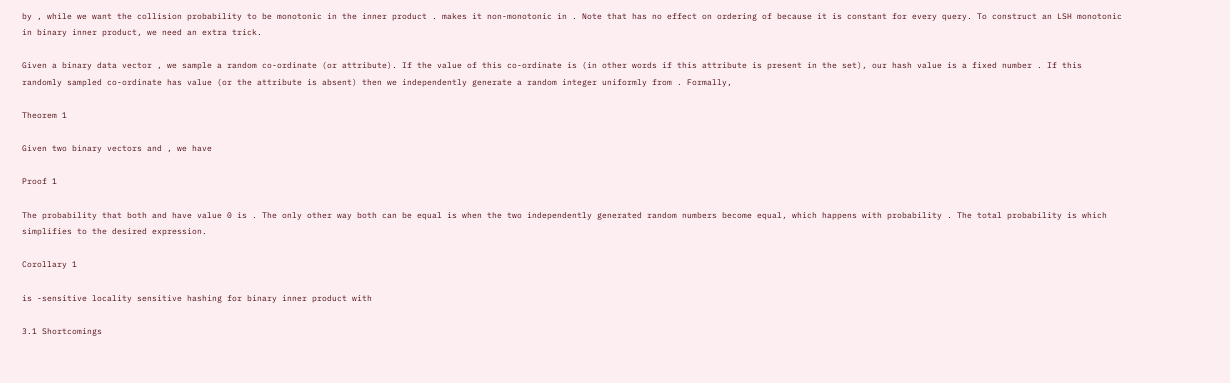by , while we want the collision probability to be monotonic in the inner product . makes it non-monotonic in . Note that has no effect on ordering of because it is constant for every query. To construct an LSH monotonic in binary inner product, we need an extra trick.

Given a binary data vector , we sample a random co-ordinate (or attribute). If the value of this co-ordinate is (in other words if this attribute is present in the set), our hash value is a fixed number . If this randomly sampled co-ordinate has value (or the attribute is absent) then we independently generate a random integer uniformly from . Formally,

Theorem 1

Given two binary vectors and , we have

Proof 1

The probability that both and have value 0 is . The only other way both can be equal is when the two independently generated random numbers become equal, which happens with probability . The total probability is which simplifies to the desired expression.

Corollary 1

is -sensitive locality sensitive hashing for binary inner product with

3.1 Shortcomings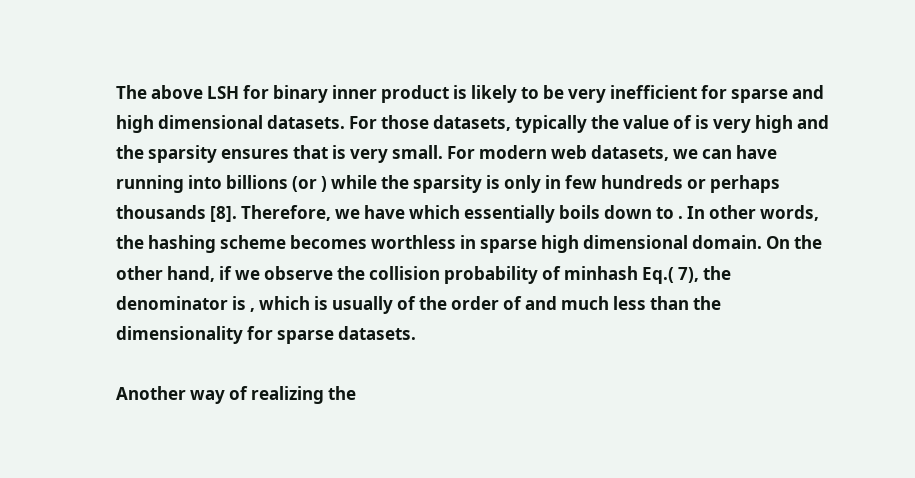The above LSH for binary inner product is likely to be very inefficient for sparse and high dimensional datasets. For those datasets, typically the value of is very high and the sparsity ensures that is very small. For modern web datasets, we can have running into billions (or ) while the sparsity is only in few hundreds or perhaps thousands [8]. Therefore, we have which essentially boils down to . In other words, the hashing scheme becomes worthless in sparse high dimensional domain. On the other hand, if we observe the collision probability of minhash Eq.( 7), the denominator is , which is usually of the order of and much less than the dimensionality for sparse datasets.

Another way of realizing the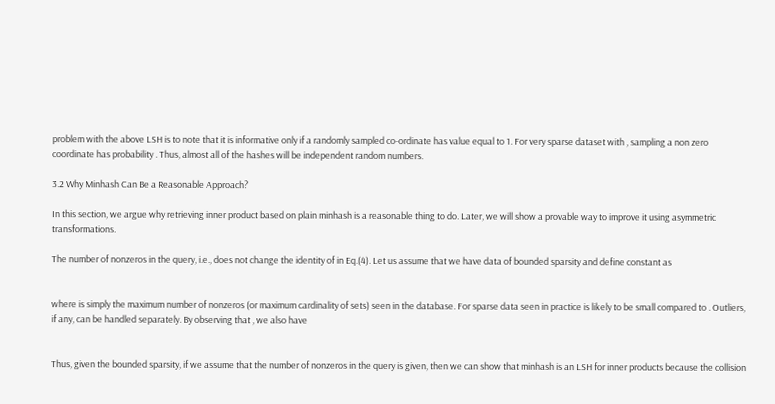problem with the above LSH is to note that it is informative only if a randomly sampled co-ordinate has value equal to 1. For very sparse dataset with , sampling a non zero coordinate has probability . Thus, almost all of the hashes will be independent random numbers.

3.2 Why Minhash Can Be a Reasonable Approach?

In this section, we argue why retrieving inner product based on plain minhash is a reasonable thing to do. Later, we will show a provable way to improve it using asymmetric transformations.

The number of nonzeros in the query, i.e., does not change the identity of in Eq.(4). Let us assume that we have data of bounded sparsity and define constant as


where is simply the maximum number of nonzeros (or maximum cardinality of sets) seen in the database. For sparse data seen in practice is likely to be small compared to . Outliers, if any, can be handled separately. By observing that , we also have


Thus, given the bounded sparsity, if we assume that the number of nonzeros in the query is given, then we can show that minhash is an LSH for inner products because the collision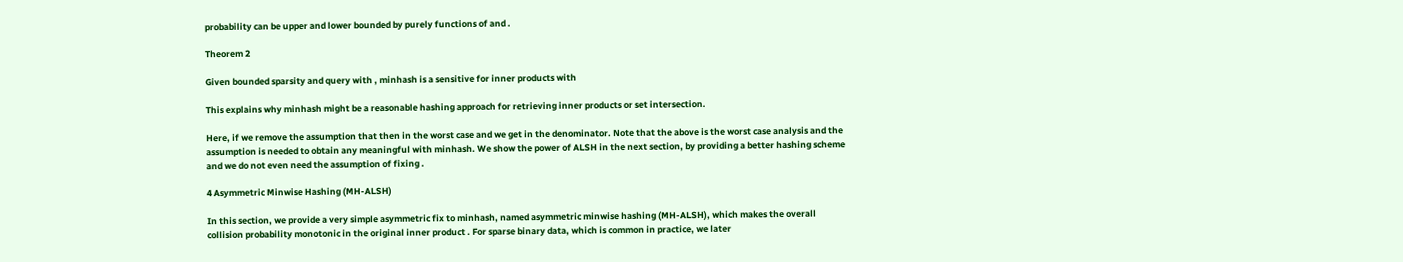probability can be upper and lower bounded by purely functions of and .

Theorem 2

Given bounded sparsity and query with , minhash is a sensitive for inner products with

This explains why minhash might be a reasonable hashing approach for retrieving inner products or set intersection.

Here, if we remove the assumption that then in the worst case and we get in the denominator. Note that the above is the worst case analysis and the assumption is needed to obtain any meaningful with minhash. We show the power of ALSH in the next section, by providing a better hashing scheme and we do not even need the assumption of fixing .

4 Asymmetric Minwise Hashing (MH-ALSH)

In this section, we provide a very simple asymmetric fix to minhash, named asymmetric minwise hashing (MH-ALSH), which makes the overall collision probability monotonic in the original inner product . For sparse binary data, which is common in practice, we later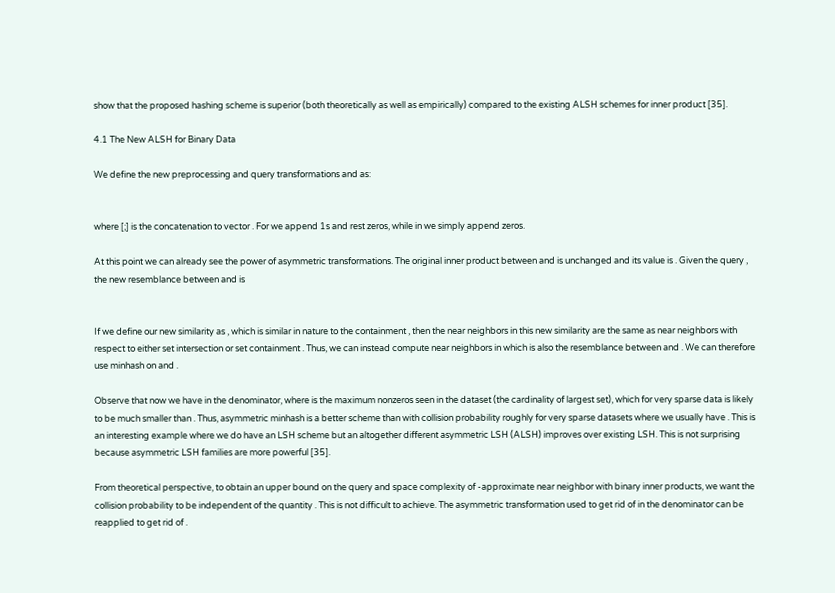show that the proposed hashing scheme is superior (both theoretically as well as empirically) compared to the existing ALSH schemes for inner product [35].

4.1 The New ALSH for Binary Data

We define the new preprocessing and query transformations and as:


where [;] is the concatenation to vector . For we append 1s and rest zeros, while in we simply append zeros.

At this point we can already see the power of asymmetric transformations. The original inner product between and is unchanged and its value is . Given the query , the new resemblance between and is


If we define our new similarity as , which is similar in nature to the containment , then the near neighbors in this new similarity are the same as near neighbors with respect to either set intersection or set containment . Thus, we can instead compute near neighbors in which is also the resemblance between and . We can therefore use minhash on and .

Observe that now we have in the denominator, where is the maximum nonzeros seen in the dataset (the cardinality of largest set), which for very sparse data is likely to be much smaller than . Thus, asymmetric minhash is a better scheme than with collision probability roughly for very sparse datasets where we usually have . This is an interesting example where we do have an LSH scheme but an altogether different asymmetric LSH (ALSH) improves over existing LSH. This is not surprising because asymmetric LSH families are more powerful [35].

From theoretical perspective, to obtain an upper bound on the query and space complexity of -approximate near neighbor with binary inner products, we want the collision probability to be independent of the quantity . This is not difficult to achieve. The asymmetric transformation used to get rid of in the denominator can be reapplied to get rid of .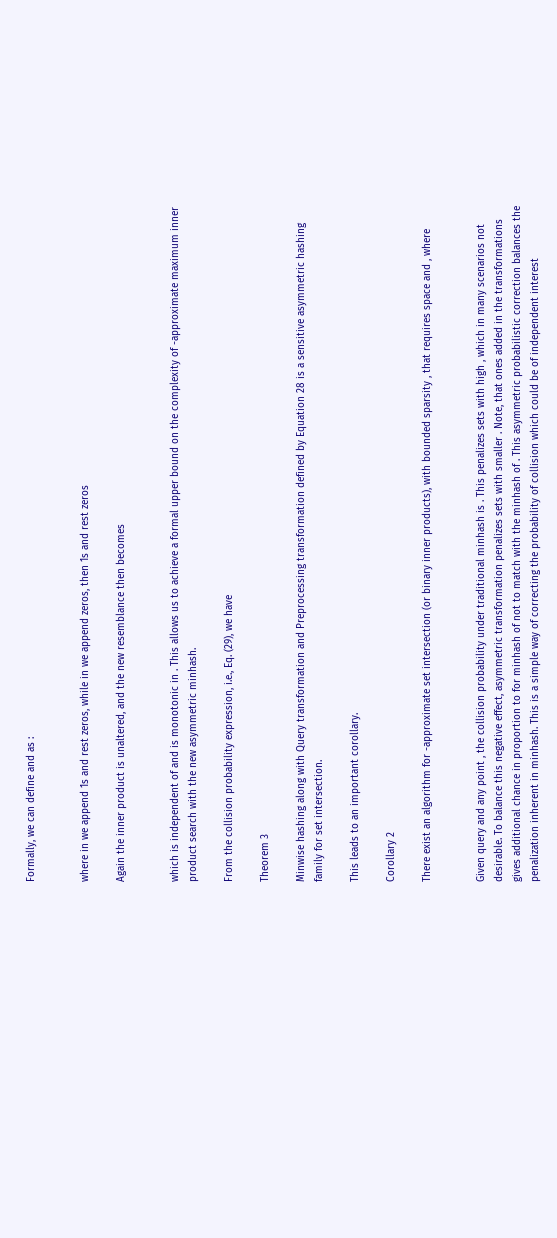Formally, we can define and as :


where in we append 1s and rest zeros, while in we append zeros, then 1s and rest zeros

Again the inner product is unaltered, and the new resemblance then becomes


which is independent of and is monotonic in . This allows us to achieve a formal upper bound on the complexity of -approximate maximum inner product search with the new asymmetric minhash.

From the collision probability expression, i.e., Eq. (29), we have

Theorem 3

Minwise hashing along with Query transformation and Preprocessing transformation defined by Equation 28 is a sensitive asymmetric hashing family for set intersection.

This leads to an important corollary.

Corollary 2

There exist an algorithm for -approximate set intersection (or binary inner products), with bounded sparsity , that requires space and , where


Given query and any point , the collision probability under traditional minhash is . This penalizes sets with high , which in many scenarios not desirable. To balance this negative effect, asymmetric transformation penalizes sets with smaller . Note, that ones added in the transformations gives additional chance in proportion to for minhash of not to match with the minhash of . This asymmetric probabilistic correction balances the penalization inherent in minhash. This is a simple way of correcting the probability of collision which could be of independent interest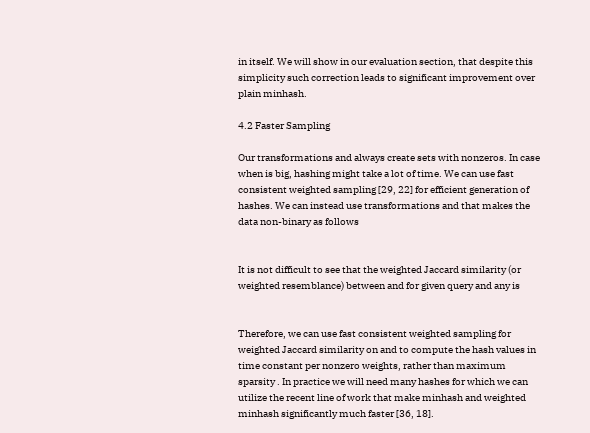in itself. We will show in our evaluation section, that despite this simplicity such correction leads to significant improvement over plain minhash.

4.2 Faster Sampling

Our transformations and always create sets with nonzeros. In case when is big, hashing might take a lot of time. We can use fast consistent weighted sampling [29, 22] for efficient generation of hashes. We can instead use transformations and that makes the data non-binary as follows


It is not difficult to see that the weighted Jaccard similarity (or weighted resemblance) between and for given query and any is


Therefore, we can use fast consistent weighted sampling for weighted Jaccard similarity on and to compute the hash values in time constant per nonzero weights, rather than maximum sparsity . In practice we will need many hashes for which we can utilize the recent line of work that make minhash and weighted minhash significantly much faster [36, 18].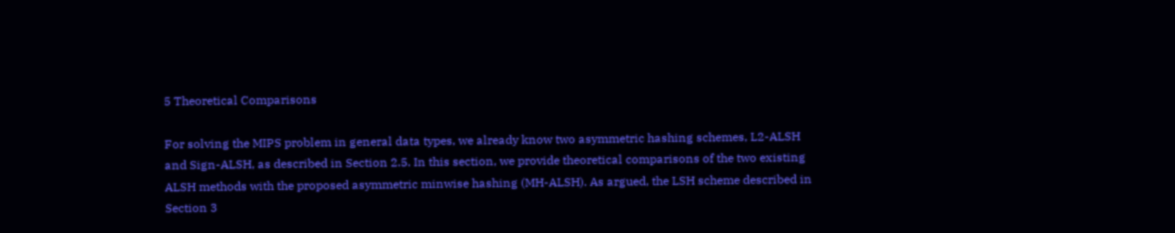5 Theoretical Comparisons

For solving the MIPS problem in general data types, we already know two asymmetric hashing schemes, L2-ALSH and Sign-ALSH, as described in Section 2.5. In this section, we provide theoretical comparisons of the two existing ALSH methods with the proposed asymmetric minwise hashing (MH-ALSH). As argued, the LSH scheme described in Section 3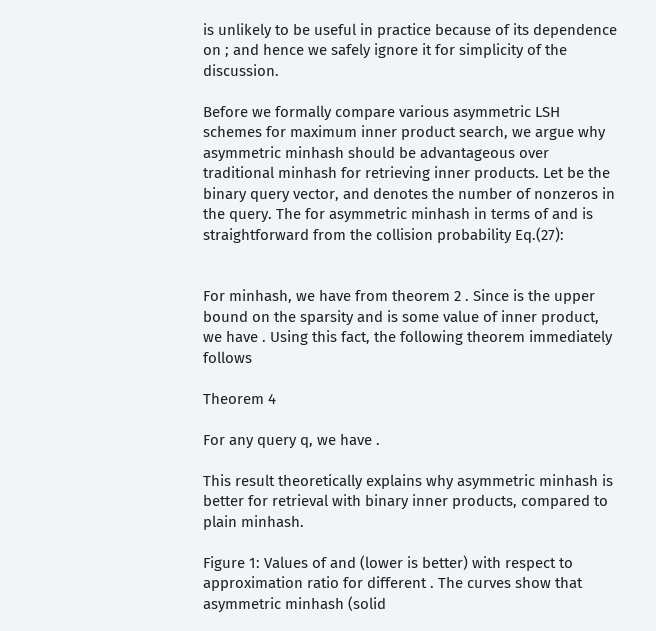is unlikely to be useful in practice because of its dependence on ; and hence we safely ignore it for simplicity of the discussion.

Before we formally compare various asymmetric LSH schemes for maximum inner product search, we argue why asymmetric minhash should be advantageous over traditional minhash for retrieving inner products. Let be the binary query vector, and denotes the number of nonzeros in the query. The for asymmetric minhash in terms of and is straightforward from the collision probability Eq.(27):


For minhash, we have from theorem 2 . Since is the upper bound on the sparsity and is some value of inner product, we have . Using this fact, the following theorem immediately follows

Theorem 4

For any query q, we have .

This result theoretically explains why asymmetric minhash is better for retrieval with binary inner products, compared to plain minhash.

Figure 1: Values of and (lower is better) with respect to approximation ratio for different . The curves show that asymmetric minhash (solid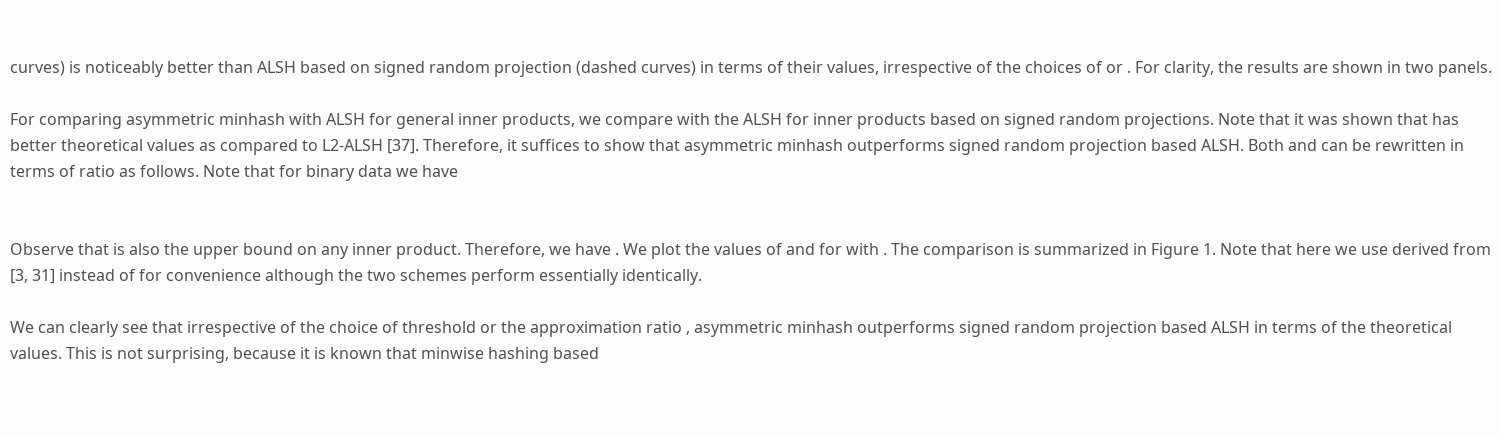curves) is noticeably better than ALSH based on signed random projection (dashed curves) in terms of their values, irrespective of the choices of or . For clarity, the results are shown in two panels.

For comparing asymmetric minhash with ALSH for general inner products, we compare with the ALSH for inner products based on signed random projections. Note that it was shown that has better theoretical values as compared to L2-ALSH [37]. Therefore, it suffices to show that asymmetric minhash outperforms signed random projection based ALSH. Both and can be rewritten in terms of ratio as follows. Note that for binary data we have


Observe that is also the upper bound on any inner product. Therefore, we have . We plot the values of and for with . The comparison is summarized in Figure 1. Note that here we use derived from [3, 31] instead of for convenience although the two schemes perform essentially identically.

We can clearly see that irrespective of the choice of threshold or the approximation ratio , asymmetric minhash outperforms signed random projection based ALSH in terms of the theoretical values. This is not surprising, because it is known that minwise hashing based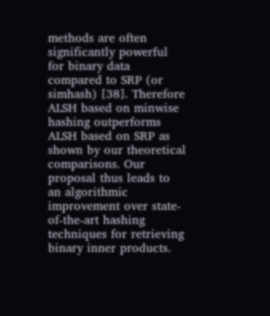methods are often significantly powerful for binary data compared to SRP (or simhash) [38]. Therefore ALSH based on minwise hashing outperforms ALSH based on SRP as shown by our theoretical comparisons. Our proposal thus leads to an algorithmic improvement over state-of-the-art hashing techniques for retrieving binary inner products.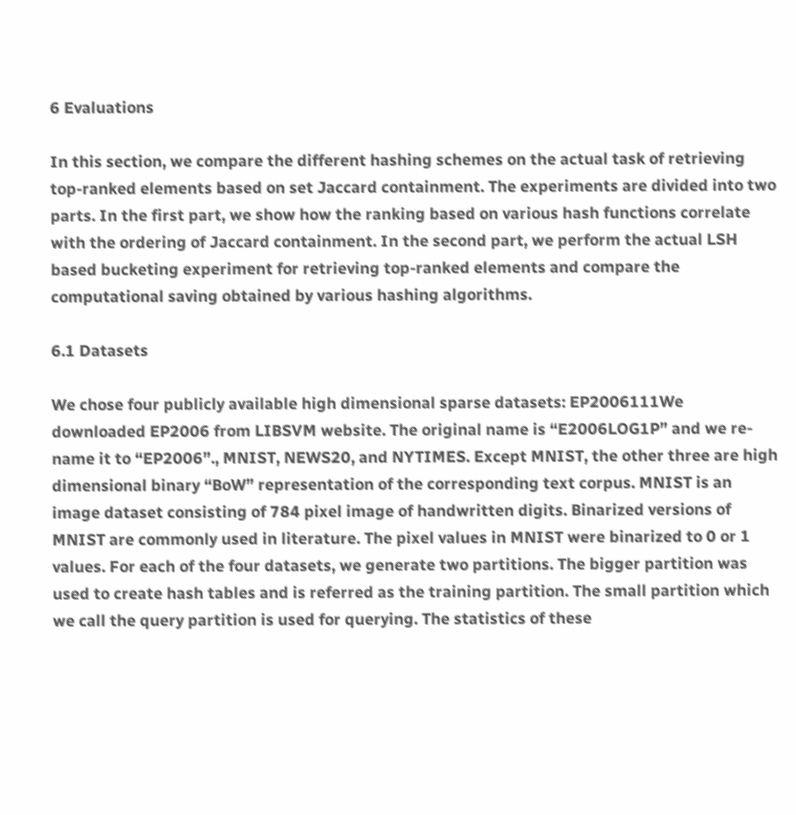6 Evaluations

In this section, we compare the different hashing schemes on the actual task of retrieving top-ranked elements based on set Jaccard containment. The experiments are divided into two parts. In the first part, we show how the ranking based on various hash functions correlate with the ordering of Jaccard containment. In the second part, we perform the actual LSH based bucketing experiment for retrieving top-ranked elements and compare the computational saving obtained by various hashing algorithms.

6.1 Datasets

We chose four publicly available high dimensional sparse datasets: EP2006111We downloaded EP2006 from LIBSVM website. The original name is “E2006LOG1P” and we re-name it to “EP2006”., MNIST, NEWS20, and NYTIMES. Except MNIST, the other three are high dimensional binary “BoW” representation of the corresponding text corpus. MNIST is an image dataset consisting of 784 pixel image of handwritten digits. Binarized versions of MNIST are commonly used in literature. The pixel values in MNIST were binarized to 0 or 1 values. For each of the four datasets, we generate two partitions. The bigger partition was used to create hash tables and is referred as the training partition. The small partition which we call the query partition is used for querying. The statistics of these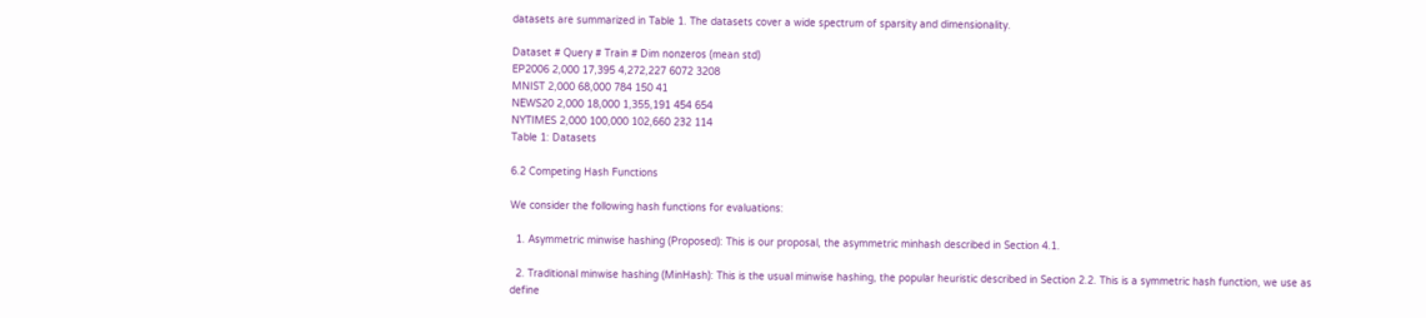datasets are summarized in Table 1. The datasets cover a wide spectrum of sparsity and dimensionality.

Dataset # Query # Train # Dim nonzeros (mean std)
EP2006 2,000 17,395 4,272,227 6072 3208
MNIST 2,000 68,000 784 150 41
NEWS20 2,000 18,000 1,355,191 454 654
NYTIMES 2,000 100,000 102,660 232 114
Table 1: Datasets

6.2 Competing Hash Functions

We consider the following hash functions for evaluations:

  1. Asymmetric minwise hashing (Proposed): This is our proposal, the asymmetric minhash described in Section 4.1.

  2. Traditional minwise hashing (MinHash): This is the usual minwise hashing, the popular heuristic described in Section 2.2. This is a symmetric hash function, we use as define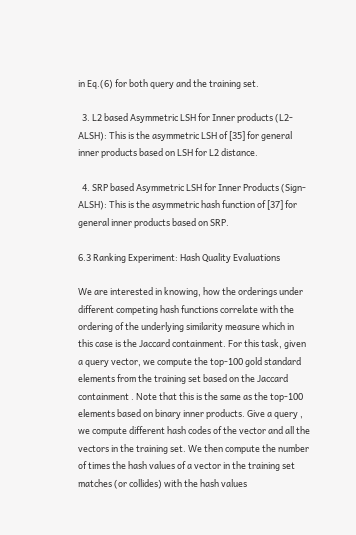in Eq.(6) for both query and the training set.

  3. L2 based Asymmetric LSH for Inner products (L2-ALSH): This is the asymmetric LSH of [35] for general inner products based on LSH for L2 distance.

  4. SRP based Asymmetric LSH for Inner Products (Sign-ALSH): This is the asymmetric hash function of [37] for general inner products based on SRP.

6.3 Ranking Experiment: Hash Quality Evaluations

We are interested in knowing, how the orderings under different competing hash functions correlate with the ordering of the underlying similarity measure which in this case is the Jaccard containment. For this task, given a query vector, we compute the top-100 gold standard elements from the training set based on the Jaccard containment . Note that this is the same as the top-100 elements based on binary inner products. Give a query , we compute different hash codes of the vector and all the vectors in the training set. We then compute the number of times the hash values of a vector in the training set matches (or collides) with the hash values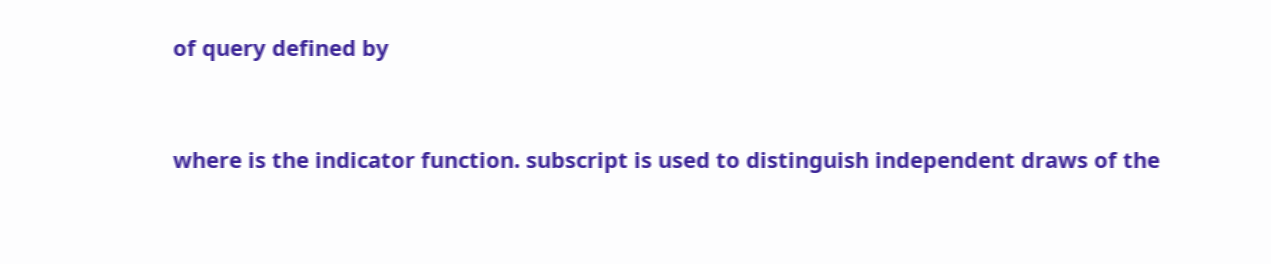of query defined by


where is the indicator function. subscript is used to distinguish independent draws of the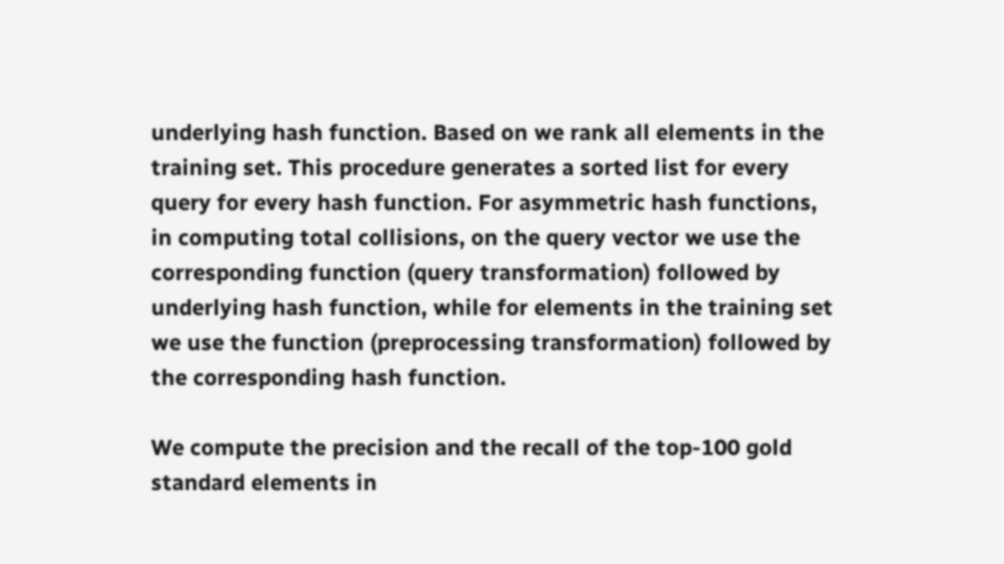underlying hash function. Based on we rank all elements in the training set. This procedure generates a sorted list for every query for every hash function. For asymmetric hash functions, in computing total collisions, on the query vector we use the corresponding function (query transformation) followed by underlying hash function, while for elements in the training set we use the function (preprocessing transformation) followed by the corresponding hash function.

We compute the precision and the recall of the top-100 gold standard elements in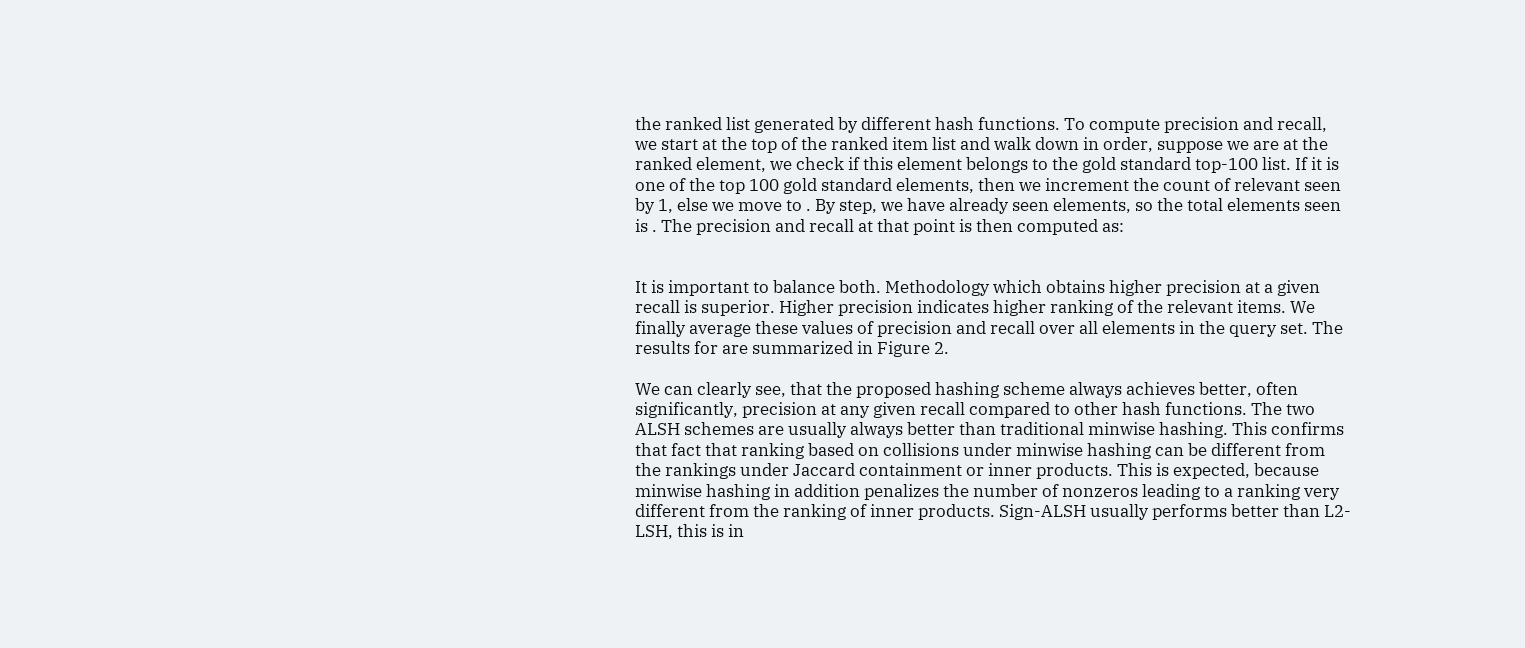the ranked list generated by different hash functions. To compute precision and recall, we start at the top of the ranked item list and walk down in order, suppose we are at the ranked element, we check if this element belongs to the gold standard top-100 list. If it is one of the top 100 gold standard elements, then we increment the count of relevant seen by 1, else we move to . By step, we have already seen elements, so the total elements seen is . The precision and recall at that point is then computed as:


It is important to balance both. Methodology which obtains higher precision at a given recall is superior. Higher precision indicates higher ranking of the relevant items. We finally average these values of precision and recall over all elements in the query set. The results for are summarized in Figure 2.

We can clearly see, that the proposed hashing scheme always achieves better, often significantly, precision at any given recall compared to other hash functions. The two ALSH schemes are usually always better than traditional minwise hashing. This confirms that fact that ranking based on collisions under minwise hashing can be different from the rankings under Jaccard containment or inner products. This is expected, because minwise hashing in addition penalizes the number of nonzeros leading to a ranking very different from the ranking of inner products. Sign-ALSH usually performs better than L2-LSH, this is in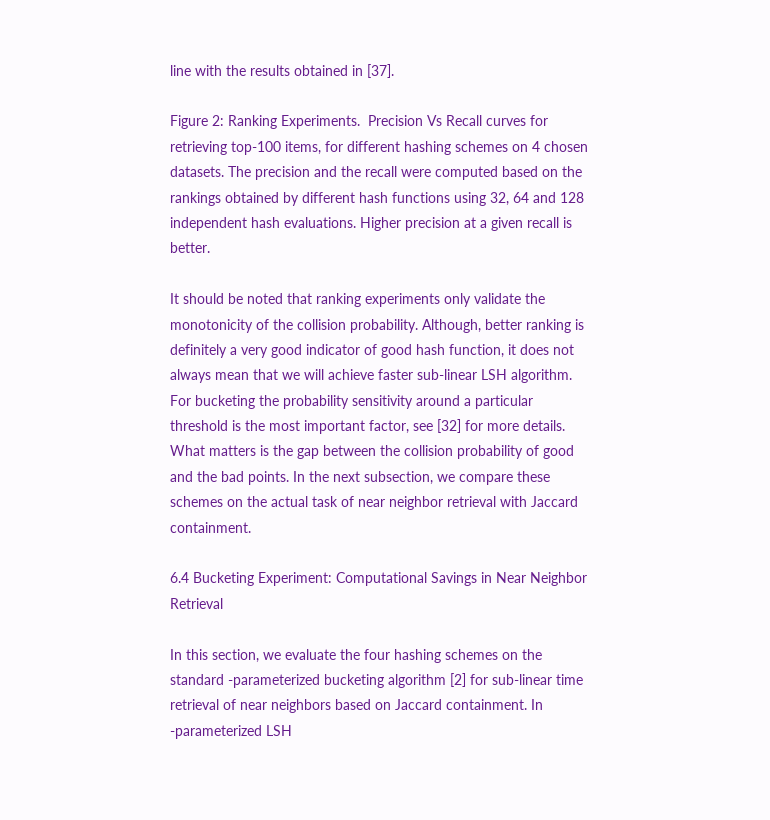line with the results obtained in [37].

Figure 2: Ranking Experiments.  Precision Vs Recall curves for retrieving top-100 items, for different hashing schemes on 4 chosen datasets. The precision and the recall were computed based on the rankings obtained by different hash functions using 32, 64 and 128 independent hash evaluations. Higher precision at a given recall is better.

It should be noted that ranking experiments only validate the monotonicity of the collision probability. Although, better ranking is definitely a very good indicator of good hash function, it does not always mean that we will achieve faster sub-linear LSH algorithm. For bucketing the probability sensitivity around a particular threshold is the most important factor, see [32] for more details. What matters is the gap between the collision probability of good and the bad points. In the next subsection, we compare these schemes on the actual task of near neighbor retrieval with Jaccard containment.

6.4 Bucketing Experiment: Computational Savings in Near Neighbor Retrieval

In this section, we evaluate the four hashing schemes on the standard -parameterized bucketing algorithm [2] for sub-linear time retrieval of near neighbors based on Jaccard containment. In -parameterized LSH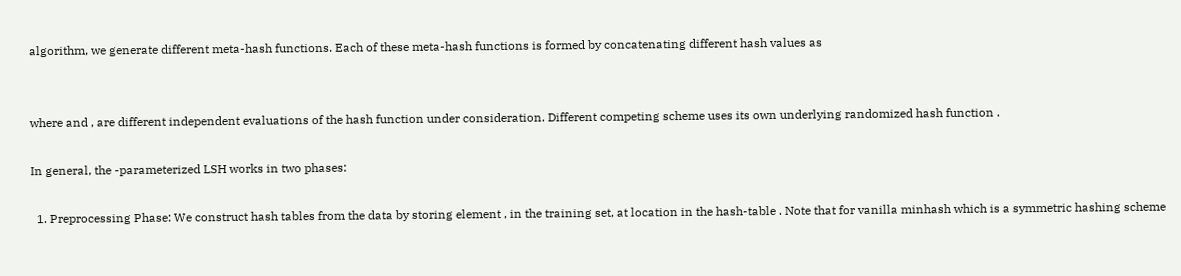algorithm, we generate different meta-hash functions. Each of these meta-hash functions is formed by concatenating different hash values as


where and , are different independent evaluations of the hash function under consideration. Different competing scheme uses its own underlying randomized hash function .

In general, the -parameterized LSH works in two phases:

  1. Preprocessing Phase: We construct hash tables from the data by storing element , in the training set, at location in the hash-table . Note that for vanilla minhash which is a symmetric hashing scheme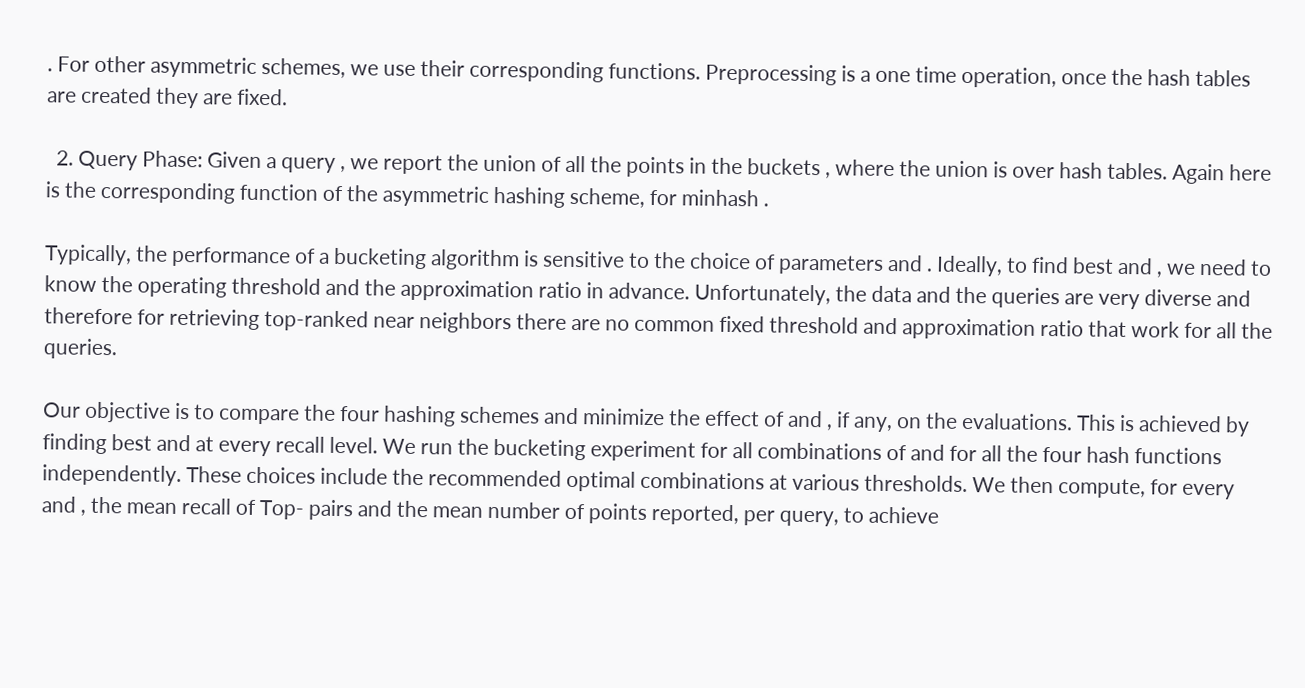. For other asymmetric schemes, we use their corresponding functions. Preprocessing is a one time operation, once the hash tables are created they are fixed.

  2. Query Phase: Given a query , we report the union of all the points in the buckets , where the union is over hash tables. Again here is the corresponding function of the asymmetric hashing scheme, for minhash .

Typically, the performance of a bucketing algorithm is sensitive to the choice of parameters and . Ideally, to find best and , we need to know the operating threshold and the approximation ratio in advance. Unfortunately, the data and the queries are very diverse and therefore for retrieving top-ranked near neighbors there are no common fixed threshold and approximation ratio that work for all the queries.

Our objective is to compare the four hashing schemes and minimize the effect of and , if any, on the evaluations. This is achieved by finding best and at every recall level. We run the bucketing experiment for all combinations of and for all the four hash functions independently. These choices include the recommended optimal combinations at various thresholds. We then compute, for every and , the mean recall of Top- pairs and the mean number of points reported, per query, to achieve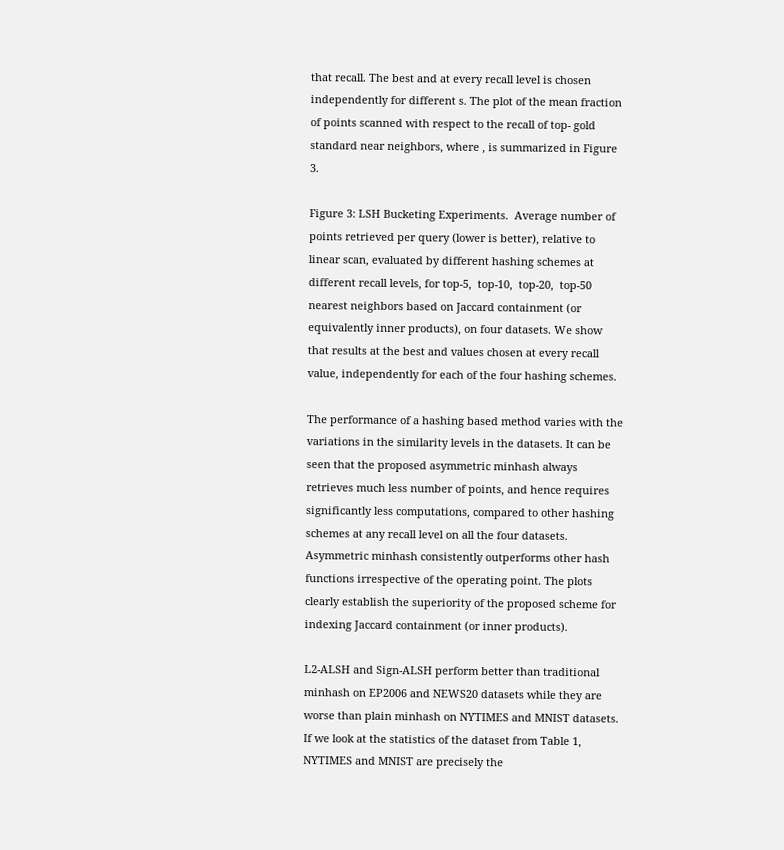that recall. The best and at every recall level is chosen independently for different s. The plot of the mean fraction of points scanned with respect to the recall of top- gold standard near neighbors, where , is summarized in Figure 3.

Figure 3: LSH Bucketing Experiments.  Average number of points retrieved per query (lower is better), relative to linear scan, evaluated by different hashing schemes at different recall levels, for top-5,  top-10,  top-20,  top-50 nearest neighbors based on Jaccard containment (or equivalently inner products), on four datasets. We show that results at the best and values chosen at every recall value, independently for each of the four hashing schemes.

The performance of a hashing based method varies with the variations in the similarity levels in the datasets. It can be seen that the proposed asymmetric minhash always retrieves much less number of points, and hence requires significantly less computations, compared to other hashing schemes at any recall level on all the four datasets. Asymmetric minhash consistently outperforms other hash functions irrespective of the operating point. The plots clearly establish the superiority of the proposed scheme for indexing Jaccard containment (or inner products).

L2-ALSH and Sign-ALSH perform better than traditional minhash on EP2006 and NEWS20 datasets while they are worse than plain minhash on NYTIMES and MNIST datasets. If we look at the statistics of the dataset from Table 1, NYTIMES and MNIST are precisely the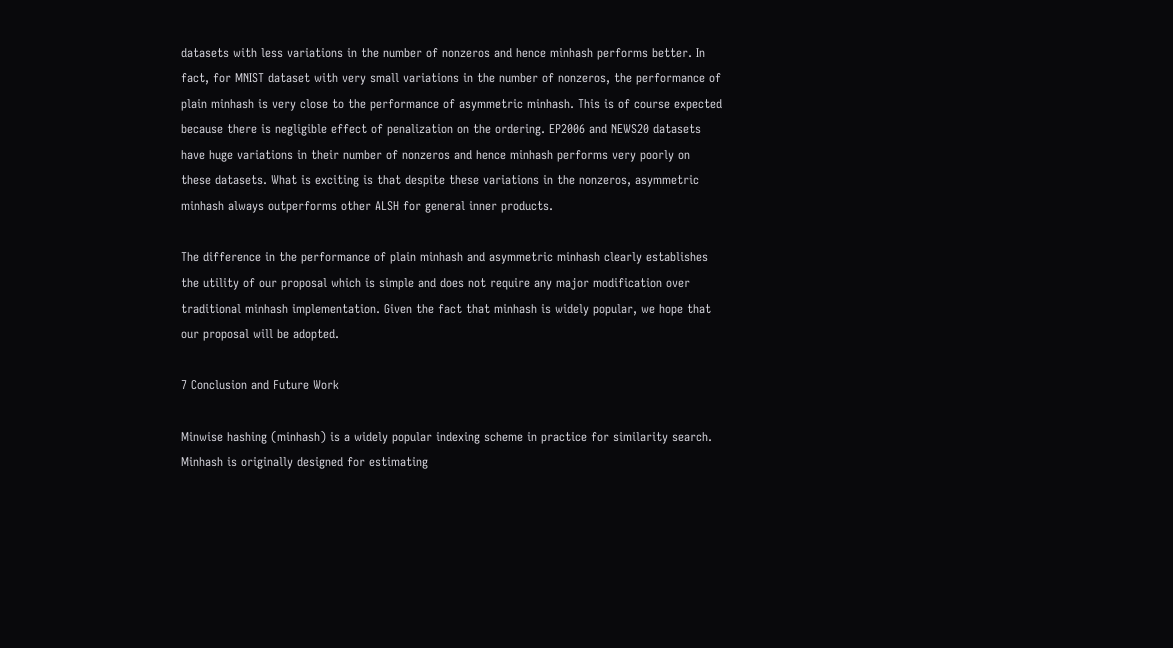datasets with less variations in the number of nonzeros and hence minhash performs better. In fact, for MNIST dataset with very small variations in the number of nonzeros, the performance of plain minhash is very close to the performance of asymmetric minhash. This is of course expected because there is negligible effect of penalization on the ordering. EP2006 and NEWS20 datasets have huge variations in their number of nonzeros and hence minhash performs very poorly on these datasets. What is exciting is that despite these variations in the nonzeros, asymmetric minhash always outperforms other ALSH for general inner products.

The difference in the performance of plain minhash and asymmetric minhash clearly establishes the utility of our proposal which is simple and does not require any major modification over traditional minhash implementation. Given the fact that minhash is widely popular, we hope that our proposal will be adopted.

7 Conclusion and Future Work

Minwise hashing (minhash) is a widely popular indexing scheme in practice for similarity search. Minhash is originally designed for estimating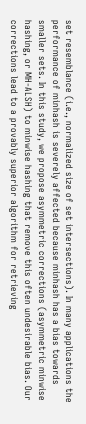set resemblance (i.e., normalized size of set intersections). In many applications the performance of minhash is severely affected because minhash has a bias towards smaller sets. In this study, we propose asymmetric corrections (asymmetric minwise hashing, or MH-ALSH) to minwise hashing that remove this often undesirable bias. Our corrections lead to a provably superior algorithm for retrieving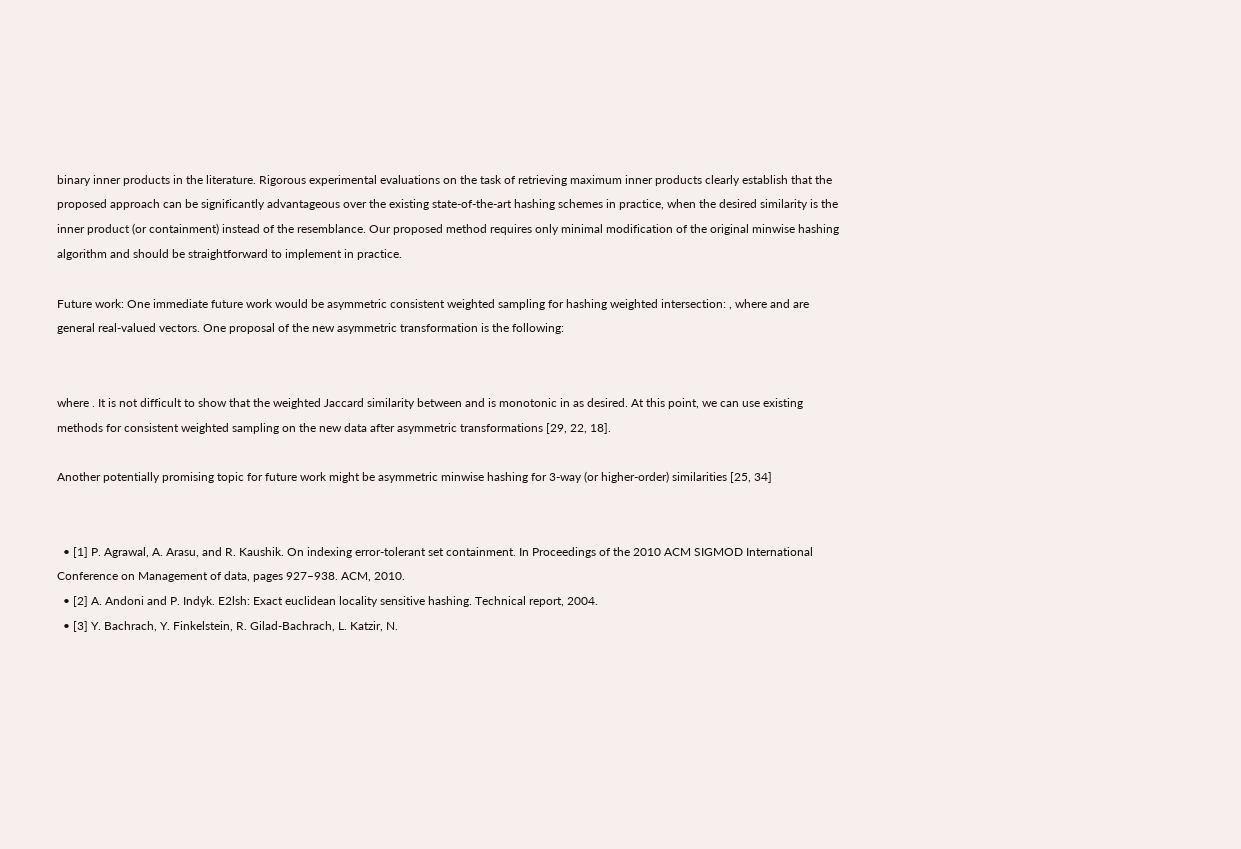binary inner products in the literature. Rigorous experimental evaluations on the task of retrieving maximum inner products clearly establish that the proposed approach can be significantly advantageous over the existing state-of-the-art hashing schemes in practice, when the desired similarity is the inner product (or containment) instead of the resemblance. Our proposed method requires only minimal modification of the original minwise hashing algorithm and should be straightforward to implement in practice.

Future work: One immediate future work would be asymmetric consistent weighted sampling for hashing weighted intersection: , where and are general real-valued vectors. One proposal of the new asymmetric transformation is the following:


where . It is not difficult to show that the weighted Jaccard similarity between and is monotonic in as desired. At this point, we can use existing methods for consistent weighted sampling on the new data after asymmetric transformations [29, 22, 18].

Another potentially promising topic for future work might be asymmetric minwise hashing for 3-way (or higher-order) similarities [25, 34]


  • [1] P. Agrawal, A. Arasu, and R. Kaushik. On indexing error-tolerant set containment. In Proceedings of the 2010 ACM SIGMOD International Conference on Management of data, pages 927–938. ACM, 2010.
  • [2] A. Andoni and P. Indyk. E2lsh: Exact euclidean locality sensitive hashing. Technical report, 2004.
  • [3] Y. Bachrach, Y. Finkelstein, R. Gilad-Bachrach, L. Katzir, N.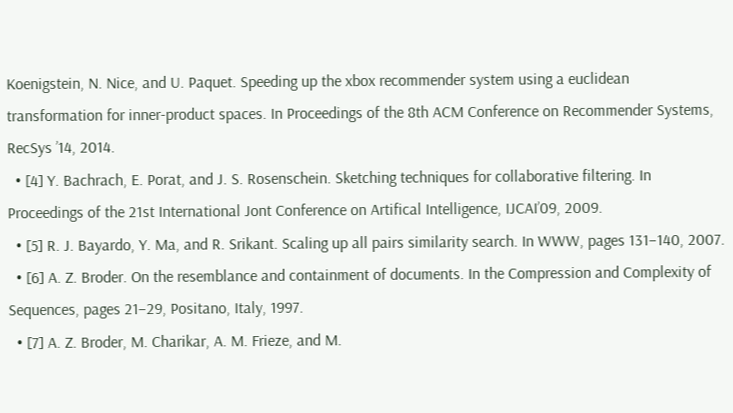Koenigstein, N. Nice, and U. Paquet. Speeding up the xbox recommender system using a euclidean transformation for inner-product spaces. In Proceedings of the 8th ACM Conference on Recommender Systems, RecSys ’14, 2014.
  • [4] Y. Bachrach, E. Porat, and J. S. Rosenschein. Sketching techniques for collaborative filtering. In Proceedings of the 21st International Jont Conference on Artifical Intelligence, IJCAI’09, 2009.
  • [5] R. J. Bayardo, Y. Ma, and R. Srikant. Scaling up all pairs similarity search. In WWW, pages 131–140, 2007.
  • [6] A. Z. Broder. On the resemblance and containment of documents. In the Compression and Complexity of Sequences, pages 21–29, Positano, Italy, 1997.
  • [7] A. Z. Broder, M. Charikar, A. M. Frieze, and M.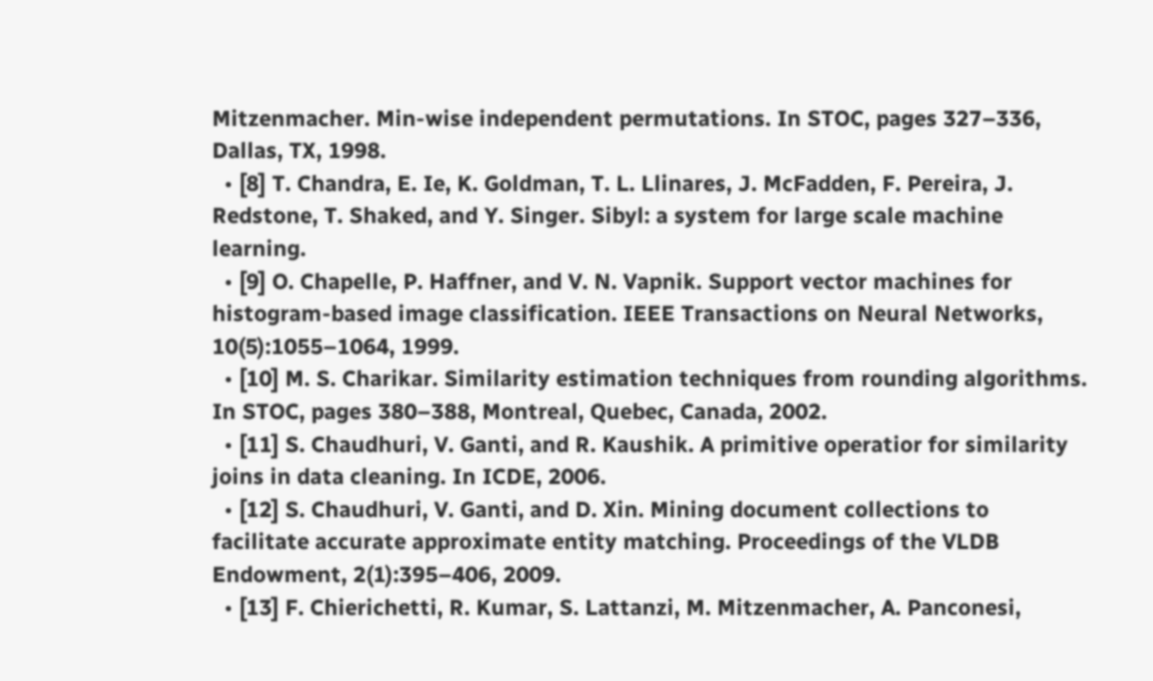Mitzenmacher. Min-wise independent permutations. In STOC, pages 327–336, Dallas, TX, 1998.
  • [8] T. Chandra, E. Ie, K. Goldman, T. L. Llinares, J. McFadden, F. Pereira, J. Redstone, T. Shaked, and Y. Singer. Sibyl: a system for large scale machine learning.
  • [9] O. Chapelle, P. Haffner, and V. N. Vapnik. Support vector machines for histogram-based image classification. IEEE Transactions on Neural Networks, 10(5):1055–1064, 1999.
  • [10] M. S. Charikar. Similarity estimation techniques from rounding algorithms. In STOC, pages 380–388, Montreal, Quebec, Canada, 2002.
  • [11] S. Chaudhuri, V. Ganti, and R. Kaushik. A primitive operatior for similarity joins in data cleaning. In ICDE, 2006.
  • [12] S. Chaudhuri, V. Ganti, and D. Xin. Mining document collections to facilitate accurate approximate entity matching. Proceedings of the VLDB Endowment, 2(1):395–406, 2009.
  • [13] F. Chierichetti, R. Kumar, S. Lattanzi, M. Mitzenmacher, A. Panconesi,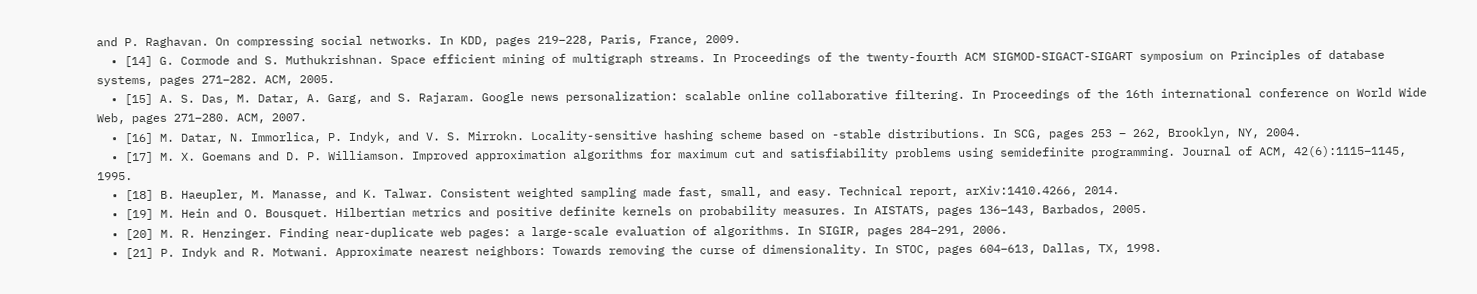and P. Raghavan. On compressing social networks. In KDD, pages 219–228, Paris, France, 2009.
  • [14] G. Cormode and S. Muthukrishnan. Space efficient mining of multigraph streams. In Proceedings of the twenty-fourth ACM SIGMOD-SIGACT-SIGART symposium on Principles of database systems, pages 271–282. ACM, 2005.
  • [15] A. S. Das, M. Datar, A. Garg, and S. Rajaram. Google news personalization: scalable online collaborative filtering. In Proceedings of the 16th international conference on World Wide Web, pages 271–280. ACM, 2007.
  • [16] M. Datar, N. Immorlica, P. Indyk, and V. S. Mirrokn. Locality-sensitive hashing scheme based on -stable distributions. In SCG, pages 253 – 262, Brooklyn, NY, 2004.
  • [17] M. X. Goemans and D. P. Williamson. Improved approximation algorithms for maximum cut and satisfiability problems using semidefinite programming. Journal of ACM, 42(6):1115–1145, 1995.
  • [18] B. Haeupler, M. Manasse, and K. Talwar. Consistent weighted sampling made fast, small, and easy. Technical report, arXiv:1410.4266, 2014.
  • [19] M. Hein and O. Bousquet. Hilbertian metrics and positive definite kernels on probability measures. In AISTATS, pages 136–143, Barbados, 2005.
  • [20] M. R. Henzinger. Finding near-duplicate web pages: a large-scale evaluation of algorithms. In SIGIR, pages 284–291, 2006.
  • [21] P. Indyk and R. Motwani. Approximate nearest neighbors: Towards removing the curse of dimensionality. In STOC, pages 604–613, Dallas, TX, 1998.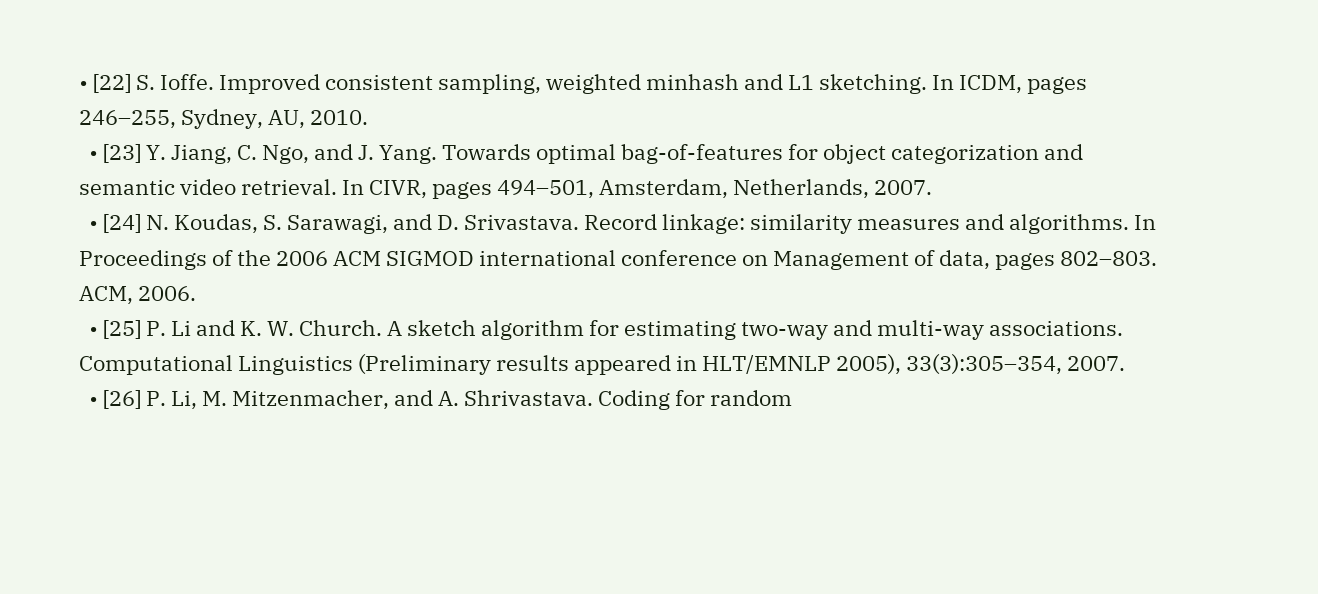• [22] S. Ioffe. Improved consistent sampling, weighted minhash and L1 sketching. In ICDM, pages 246–255, Sydney, AU, 2010.
  • [23] Y. Jiang, C. Ngo, and J. Yang. Towards optimal bag-of-features for object categorization and semantic video retrieval. In CIVR, pages 494–501, Amsterdam, Netherlands, 2007.
  • [24] N. Koudas, S. Sarawagi, and D. Srivastava. Record linkage: similarity measures and algorithms. In Proceedings of the 2006 ACM SIGMOD international conference on Management of data, pages 802–803. ACM, 2006.
  • [25] P. Li and K. W. Church. A sketch algorithm for estimating two-way and multi-way associations. Computational Linguistics (Preliminary results appeared in HLT/EMNLP 2005), 33(3):305–354, 2007.
  • [26] P. Li, M. Mitzenmacher, and A. Shrivastava. Coding for random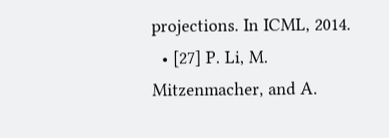projections. In ICML, 2014.
  • [27] P. Li, M. Mitzenmacher, and A.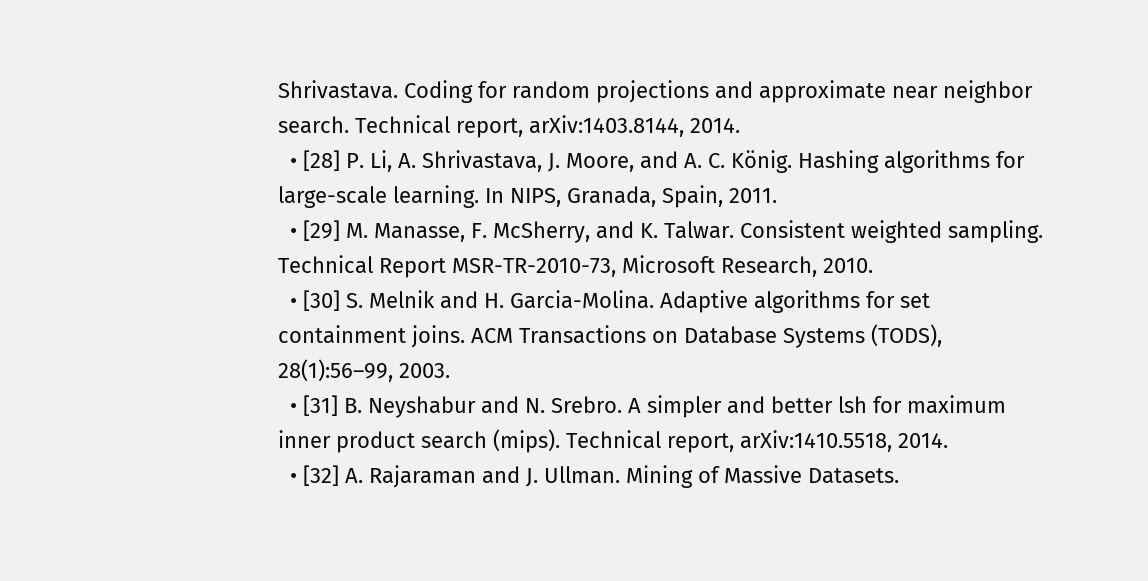Shrivastava. Coding for random projections and approximate near neighbor search. Technical report, arXiv:1403.8144, 2014.
  • [28] P. Li, A. Shrivastava, J. Moore, and A. C. König. Hashing algorithms for large-scale learning. In NIPS, Granada, Spain, 2011.
  • [29] M. Manasse, F. McSherry, and K. Talwar. Consistent weighted sampling. Technical Report MSR-TR-2010-73, Microsoft Research, 2010.
  • [30] S. Melnik and H. Garcia-Molina. Adaptive algorithms for set containment joins. ACM Transactions on Database Systems (TODS), 28(1):56–99, 2003.
  • [31] B. Neyshabur and N. Srebro. A simpler and better lsh for maximum inner product search (mips). Technical report, arXiv:1410.5518, 2014.
  • [32] A. Rajaraman and J. Ullman. Mining of Massive Datasets.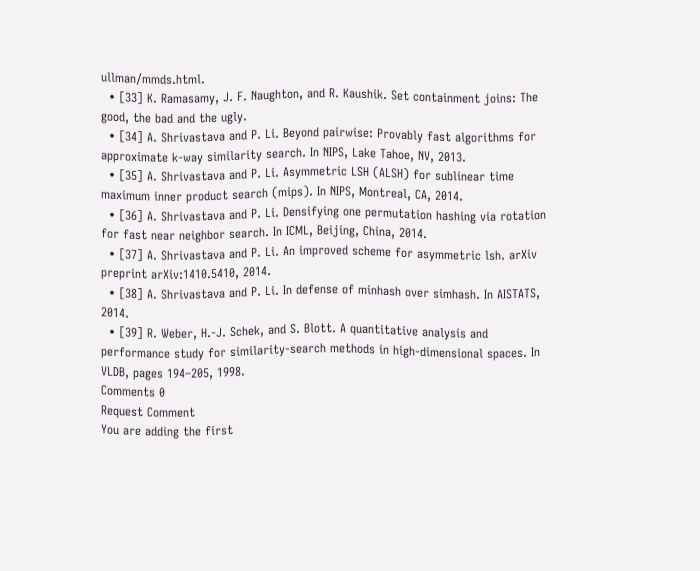ullman/mmds.html.
  • [33] K. Ramasamy, J. F. Naughton, and R. Kaushik. Set containment joins: The good, the bad and the ugly.
  • [34] A. Shrivastava and P. Li. Beyond pairwise: Provably fast algorithms for approximate k-way similarity search. In NIPS, Lake Tahoe, NV, 2013.
  • [35] A. Shrivastava and P. Li. Asymmetric LSH (ALSH) for sublinear time maximum inner product search (mips). In NIPS, Montreal, CA, 2014.
  • [36] A. Shrivastava and P. Li. Densifying one permutation hashing via rotation for fast near neighbor search. In ICML, Beijing, China, 2014.
  • [37] A. Shrivastava and P. Li. An improved scheme for asymmetric lsh. arXiv preprint arXiv:1410.5410, 2014.
  • [38] A. Shrivastava and P. Li. In defense of minhash over simhash. In AISTATS, 2014.
  • [39] R. Weber, H.-J. Schek, and S. Blott. A quantitative analysis and performance study for similarity-search methods in high-dimensional spaces. In VLDB, pages 194–205, 1998.
Comments 0
Request Comment
You are adding the first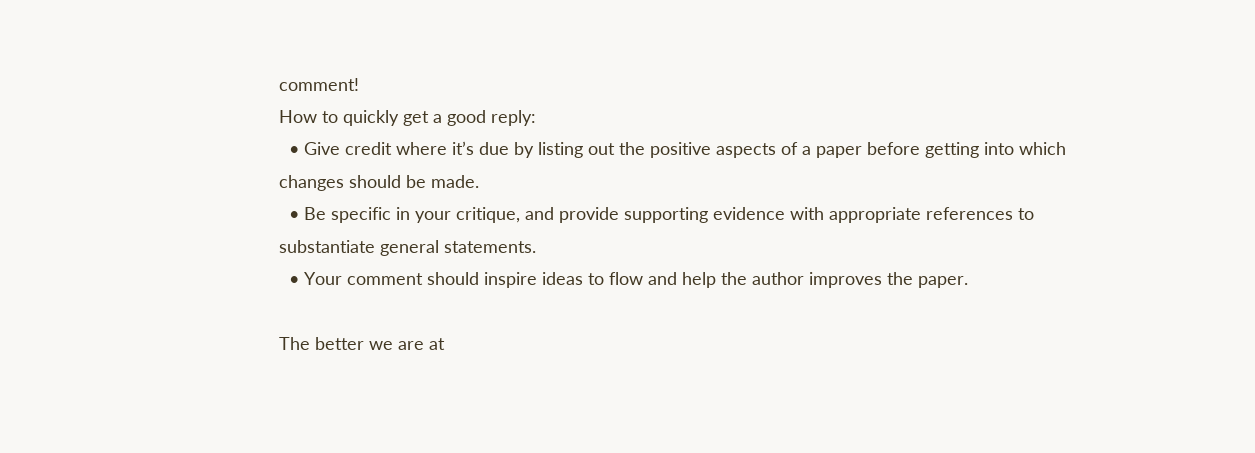comment!
How to quickly get a good reply:
  • Give credit where it’s due by listing out the positive aspects of a paper before getting into which changes should be made.
  • Be specific in your critique, and provide supporting evidence with appropriate references to substantiate general statements.
  • Your comment should inspire ideas to flow and help the author improves the paper.

The better we are at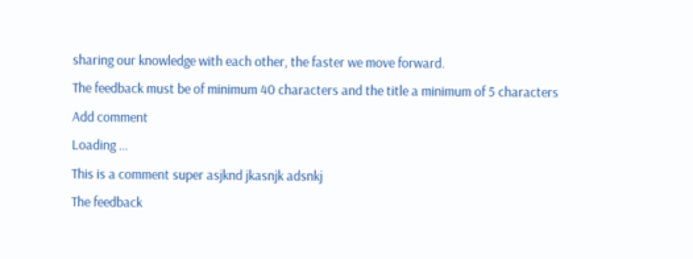sharing our knowledge with each other, the faster we move forward.
The feedback must be of minimum 40 characters and the title a minimum of 5 characters
Add comment
Loading ...
This is a comment super asjknd jkasnjk adsnkj
The feedback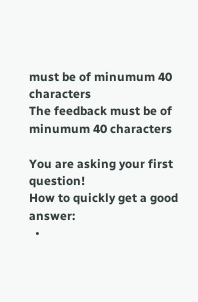must be of minumum 40 characters
The feedback must be of minumum 40 characters

You are asking your first question!
How to quickly get a good answer:
  •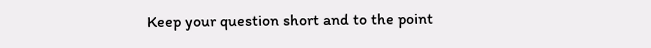Keep your question short and to the point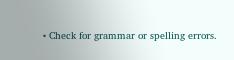• Check for grammar or spelling errors.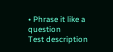• Phrase it like a question
Test description